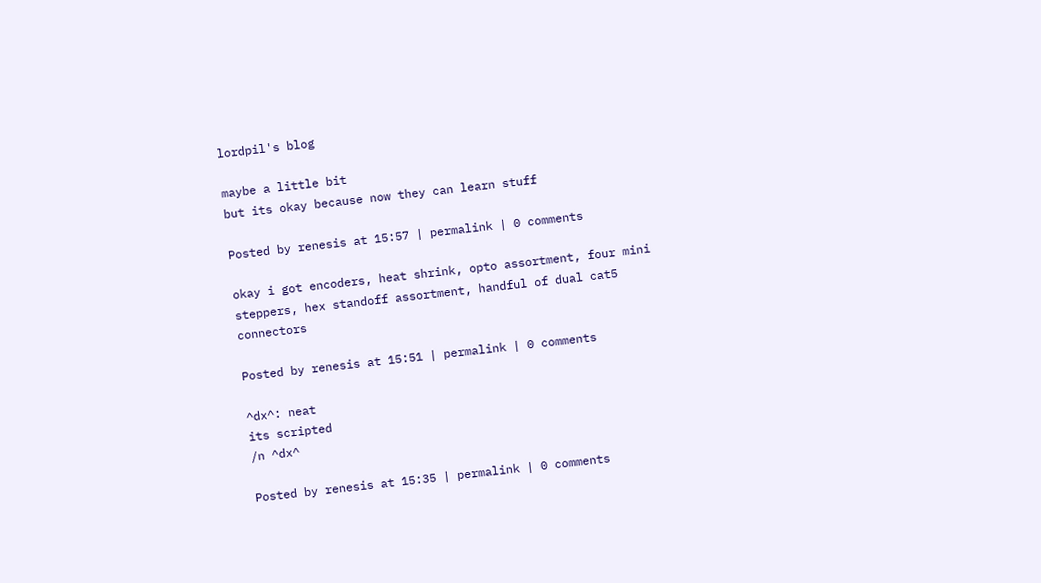lordpil's blog

maybe a little bit
but its okay because now they can learn stuff

Posted by renesis at 15:57 | permalink | 0 comments

okay i got encoders, heat shrink, opto assortment, four mini steppers, hex standoff assortment, handful of dual cat5 connectors

Posted by renesis at 15:51 | permalink | 0 comments

^dx^: neat
its scripted
/n ^dx^

Posted by renesis at 15:35 | permalink | 0 comments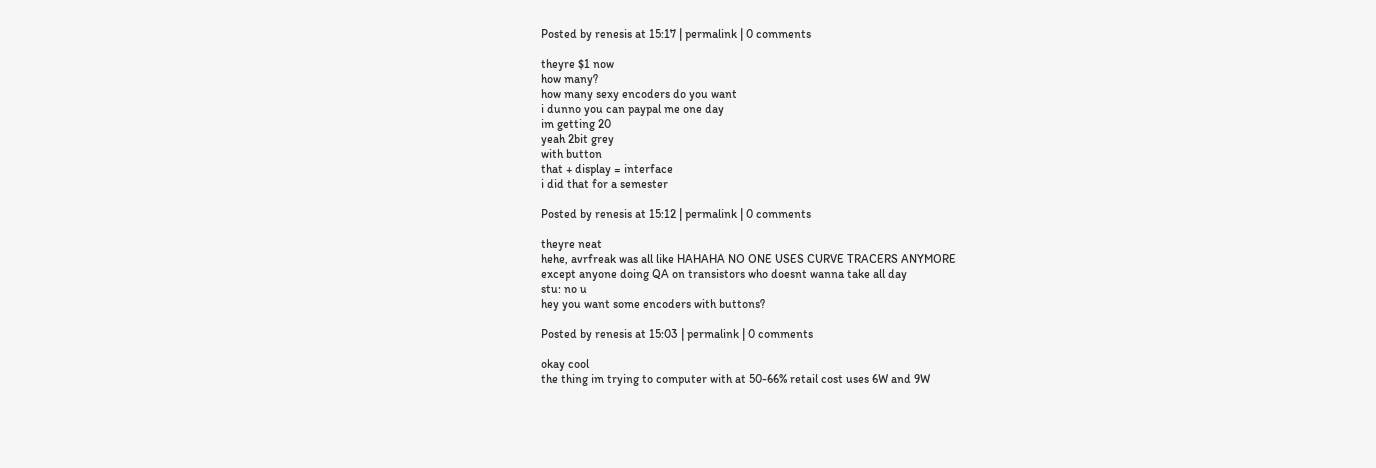Posted by renesis at 15:17 | permalink | 0 comments

theyre $1 now
how many?
how many sexy encoders do you want
i dunno you can paypal me one day
im getting 20
yeah 2bit grey
with button
that + display = interface
i did that for a semester

Posted by renesis at 15:12 | permalink | 0 comments

theyre neat
hehe, avrfreak was all like HAHAHA NO ONE USES CURVE TRACERS ANYMORE
except anyone doing QA on transistors who doesnt wanna take all day
stu: no u
hey you want some encoders with buttons?

Posted by renesis at 15:03 | permalink | 0 comments

okay cool
the thing im trying to computer with at 50-66% retail cost uses 6W and 9W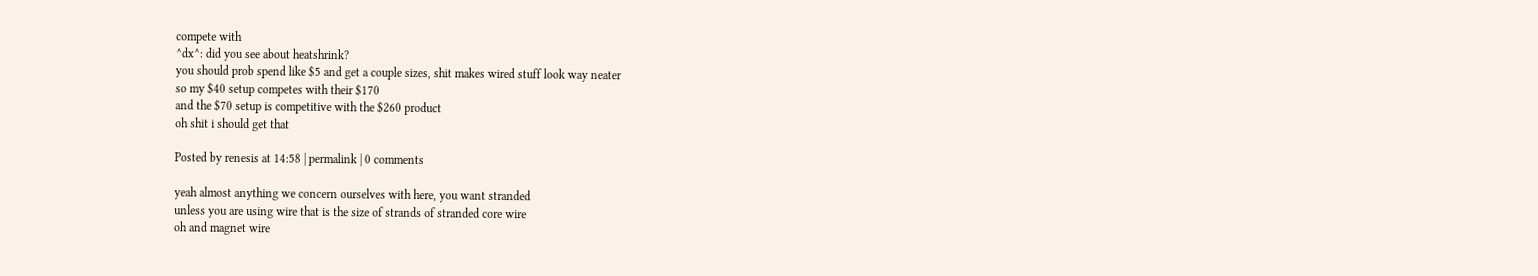compete with
^dx^: did you see about heatshrink?
you should prob spend like $5 and get a couple sizes, shit makes wired stuff look way neater
so my $40 setup competes with their $170
and the $70 setup is competitive with the $260 product
oh shit i should get that

Posted by renesis at 14:58 | permalink | 0 comments

yeah almost anything we concern ourselves with here, you want stranded
unless you are using wire that is the size of strands of stranded core wire
oh and magnet wire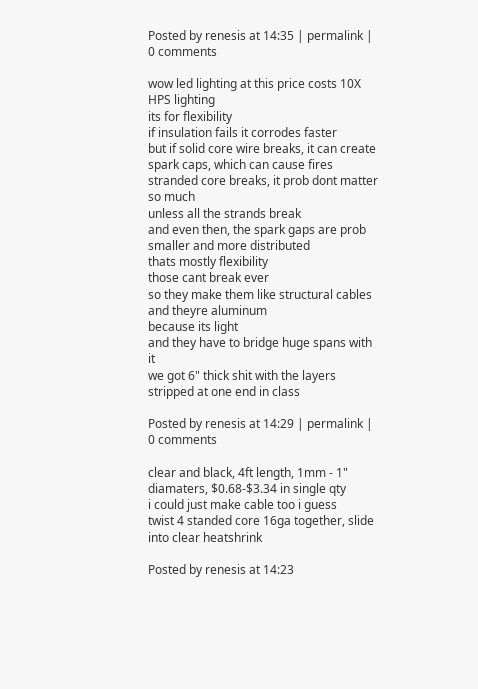Posted by renesis at 14:35 | permalink | 0 comments

wow led lighting at this price costs 10X HPS lighting
its for flexibility
if insulation fails it corrodes faster
but if solid core wire breaks, it can create spark caps, which can cause fires
stranded core breaks, it prob dont matter so much
unless all the strands break
and even then, the spark gaps are prob smaller and more distributed
thats mostly flexibility
those cant break ever
so they make them like structural cables
and theyre aluminum
because its light
and they have to bridge huge spans with it
we got 6" thick shit with the layers stripped at one end in class

Posted by renesis at 14:29 | permalink | 0 comments

clear and black, 4ft length, 1mm - 1" diamaters, $0.68-$3.34 in single qty
i could just make cable too i guess
twist 4 standed core 16ga together, slide into clear heatshrink

Posted by renesis at 14:23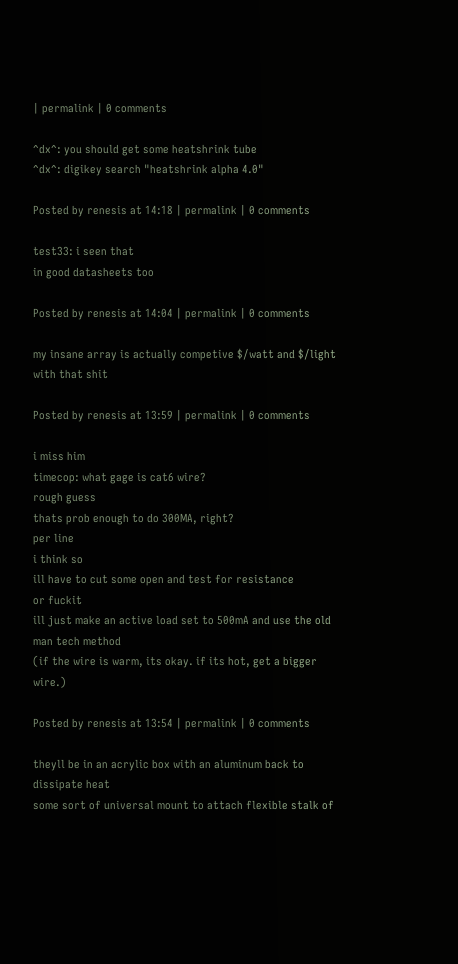| permalink | 0 comments

^dx^: you should get some heatshrink tube
^dx^: digikey search "heatshrink alpha 4.0"

Posted by renesis at 14:18 | permalink | 0 comments

test33: i seen that
in good datasheets too

Posted by renesis at 14:04 | permalink | 0 comments

my insane array is actually competive $/watt and $/light with that shit

Posted by renesis at 13:59 | permalink | 0 comments

i miss him
timecop: what gage is cat6 wire?
rough guess
thats prob enough to do 300MA, right?
per line
i think so
ill have to cut some open and test for resistance
or fuckit
ill just make an active load set to 500mA and use the old man tech method
(if the wire is warm, its okay. if its hot, get a bigger wire.)

Posted by renesis at 13:54 | permalink | 0 comments

theyll be in an acrylic box with an aluminum back to dissipate heat
some sort of universal mount to attach flexible stalk of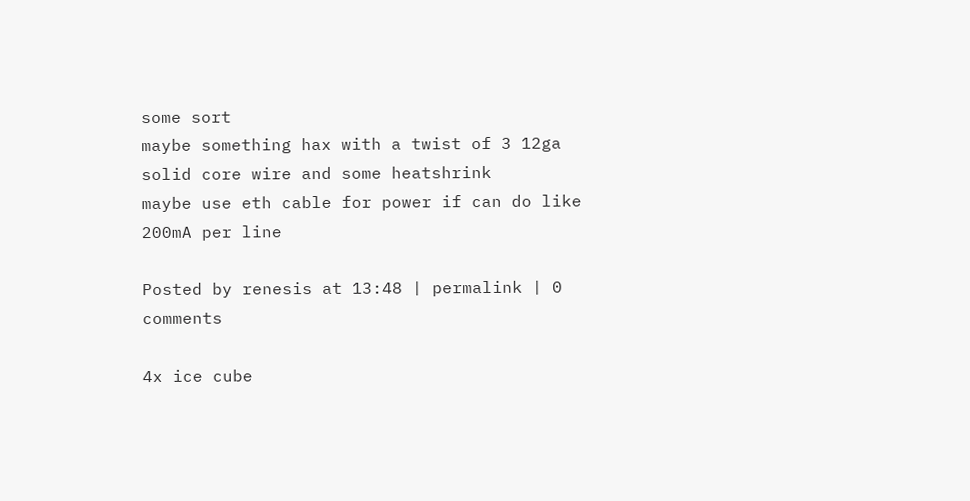some sort
maybe something hax with a twist of 3 12ga solid core wire and some heatshrink
maybe use eth cable for power if can do like 200mA per line

Posted by renesis at 13:48 | permalink | 0 comments

4x ice cube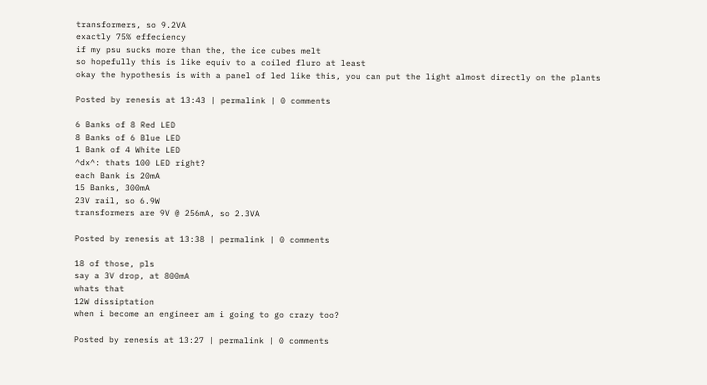transformers, so 9.2VA
exactly 75% effeciency
if my psu sucks more than the, the ice cubes melt
so hopefully this is like equiv to a coiled fluro at least
okay the hypothesis is with a panel of led like this, you can put the light almost directly on the plants

Posted by renesis at 13:43 | permalink | 0 comments

6 Banks of 8 Red LED
8 Banks of 6 Blue LED
1 Bank of 4 White LED
^dx^: thats 100 LED right?
each Bank is 20mA
15 Banks, 300mA
23V rail, so 6.9W
transformers are 9V @ 256mA, so 2.3VA

Posted by renesis at 13:38 | permalink | 0 comments

18 of those, pls
say a 3V drop, at 800mA
whats that
12W dissiptation
when i become an engineer am i going to go crazy too?

Posted by renesis at 13:27 | permalink | 0 comments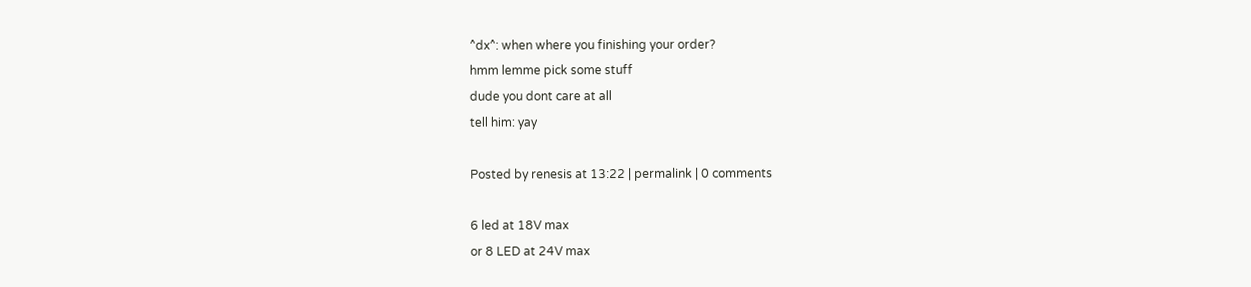^dx^: when where you finishing your order?
hmm lemme pick some stuff
dude you dont care at all
tell him: yay

Posted by renesis at 13:22 | permalink | 0 comments

6 led at 18V max
or 8 LED at 24V max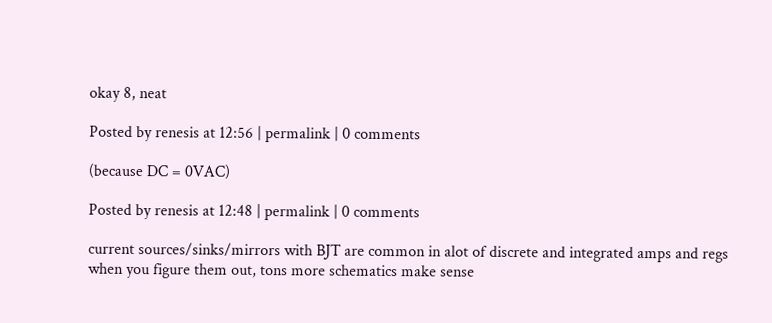okay 8, neat

Posted by renesis at 12:56 | permalink | 0 comments

(because DC = 0VAC)

Posted by renesis at 12:48 | permalink | 0 comments

current sources/sinks/mirrors with BJT are common in alot of discrete and integrated amps and regs
when you figure them out, tons more schematics make sense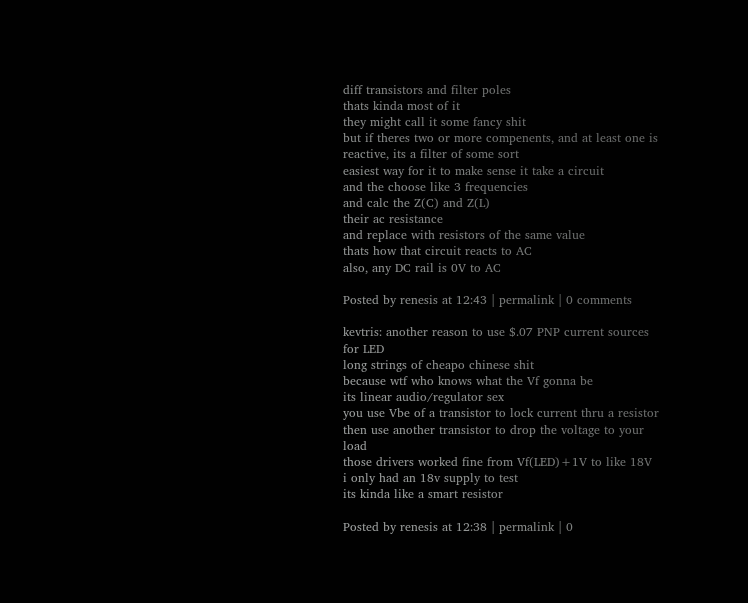diff transistors and filter poles
thats kinda most of it
they might call it some fancy shit
but if theres two or more compenents, and at least one is reactive, its a filter of some sort
easiest way for it to make sense it take a circuit
and the choose like 3 frequencies
and calc the Z(C) and Z(L)
their ac resistance
and replace with resistors of the same value
thats how that circuit reacts to AC
also, any DC rail is 0V to AC

Posted by renesis at 12:43 | permalink | 0 comments

kevtris: another reason to use $.07 PNP current sources for LED
long strings of cheapo chinese shit
because wtf who knows what the Vf gonna be
its linear audio/regulator sex
you use Vbe of a transistor to lock current thru a resistor
then use another transistor to drop the voltage to your load
those drivers worked fine from Vf(LED)+1V to like 18V
i only had an 18v supply to test
its kinda like a smart resistor

Posted by renesis at 12:38 | permalink | 0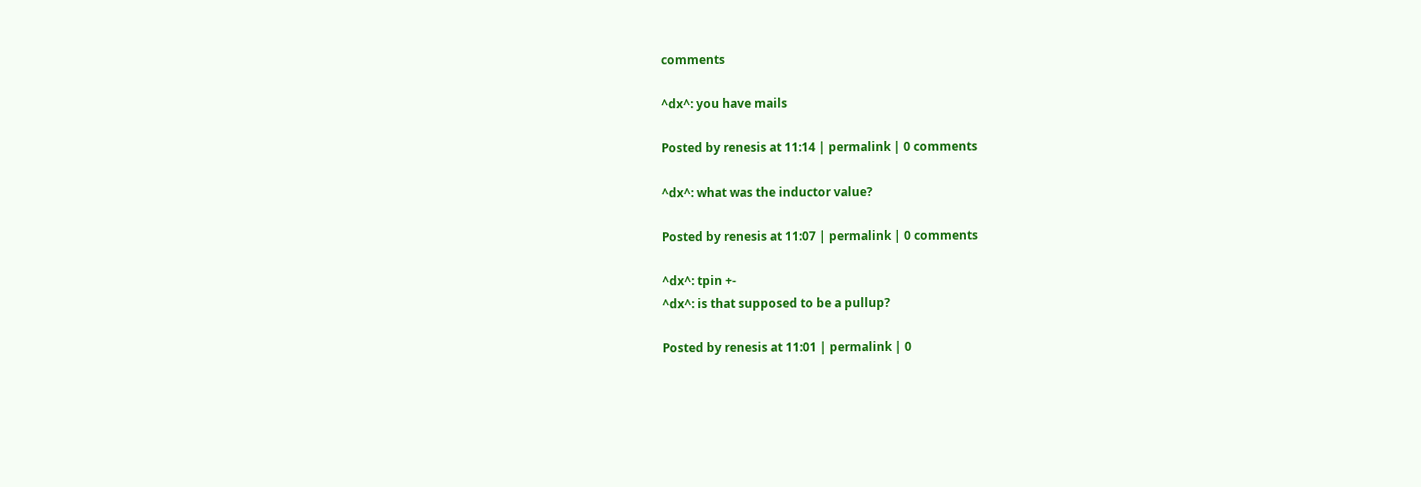comments

^dx^: you have mails

Posted by renesis at 11:14 | permalink | 0 comments

^dx^: what was the inductor value?

Posted by renesis at 11:07 | permalink | 0 comments

^dx^: tpin +-
^dx^: is that supposed to be a pullup?

Posted by renesis at 11:01 | permalink | 0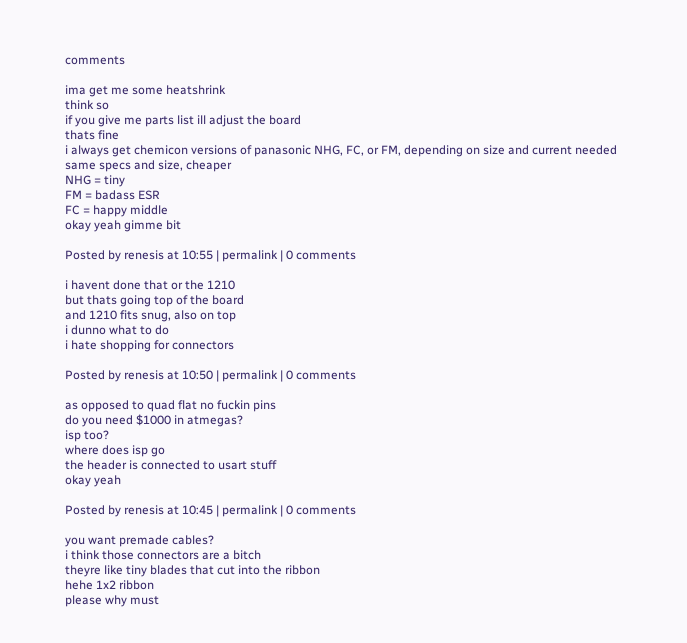comments

ima get me some heatshrink
think so
if you give me parts list ill adjust the board
thats fine
i always get chemicon versions of panasonic NHG, FC, or FM, depending on size and current needed
same specs and size, cheaper
NHG = tiny
FM = badass ESR
FC = happy middle
okay yeah gimme bit

Posted by renesis at 10:55 | permalink | 0 comments

i havent done that or the 1210
but thats going top of the board
and 1210 fits snug, also on top
i dunno what to do
i hate shopping for connectors

Posted by renesis at 10:50 | permalink | 0 comments

as opposed to quad flat no fuckin pins
do you need $1000 in atmegas?
isp too?
where does isp go
the header is connected to usart stuff
okay yeah

Posted by renesis at 10:45 | permalink | 0 comments

you want premade cables?
i think those connectors are a bitch
theyre like tiny blades that cut into the ribbon
hehe 1x2 ribbon
please why must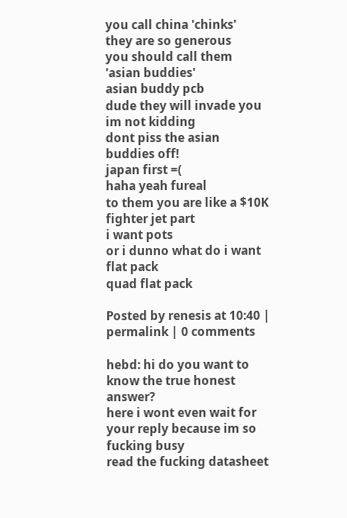you call china 'chinks'
they are so generous
you should call them 'asian buddies'
asian buddy pcb
dude they will invade you im not kidding
dont piss the asian buddies off!
japan first =(
haha yeah fureal
to them you are like a $10K fighter jet part
i want pots
or i dunno what do i want
flat pack
quad flat pack

Posted by renesis at 10:40 | permalink | 0 comments

hebd: hi do you want to know the true honest answer?
here i wont even wait for your reply because im so fucking busy
read the fucking datasheet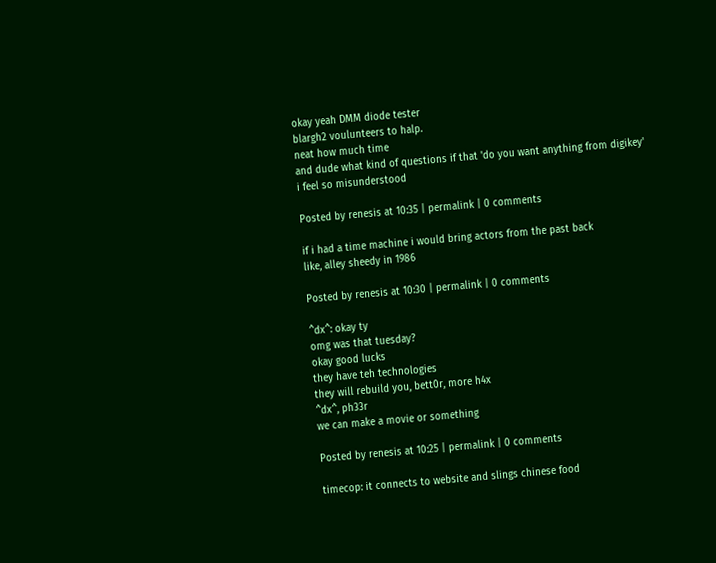okay yeah DMM diode tester
blargh2 voulunteers to halp.
neat how much time
and dude what kind of questions if that 'do you want anything from digikey'
i feel so misunderstood

Posted by renesis at 10:35 | permalink | 0 comments

if i had a time machine i would bring actors from the past back
like, alley sheedy in 1986

Posted by renesis at 10:30 | permalink | 0 comments

^dx^: okay ty
omg was that tuesday?
okay good lucks
they have teh technologies
they will rebuild you, bett0r, more h4x
^dx^, ph33r
we can make a movie or something

Posted by renesis at 10:25 | permalink | 0 comments

timecop: it connects to website and slings chinese food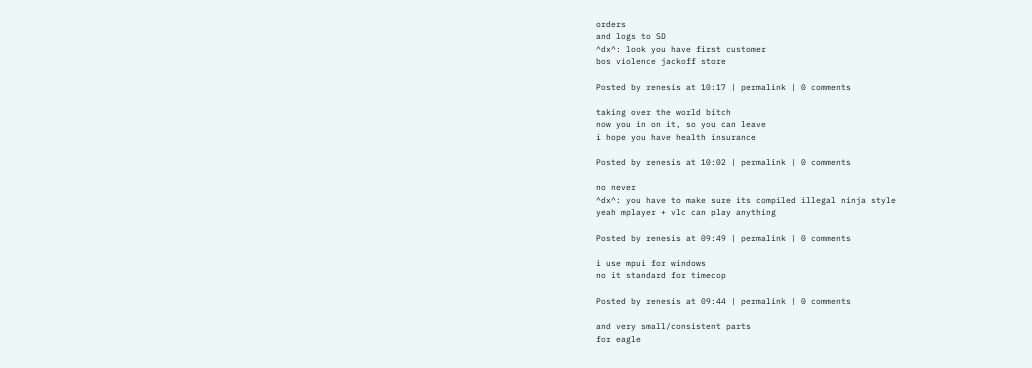orders
and logs to SD
^dx^: look you have first customer
bos violence jackoff store

Posted by renesis at 10:17 | permalink | 0 comments

taking over the world bitch
now you in on it, so you can leave
i hope you have health insurance

Posted by renesis at 10:02 | permalink | 0 comments

no never
^dx^: you have to make sure its compiled illegal ninja style
yeah mplayer + vlc can play anything

Posted by renesis at 09:49 | permalink | 0 comments

i use mpui for windows
no it standard for timecop

Posted by renesis at 09:44 | permalink | 0 comments

and very small/consistent parts
for eagle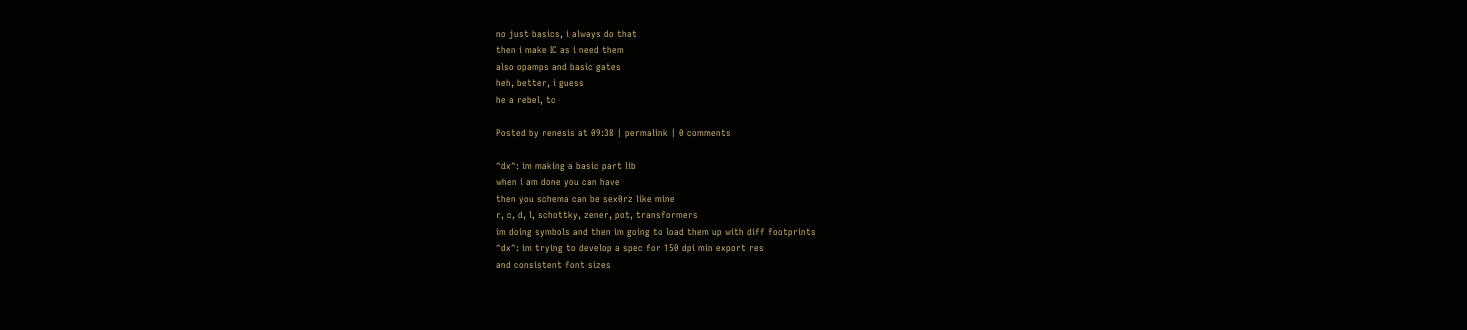no just basics, i always do that
then i make IC as i need them
also opamps and basic gates
heh, better, i guess
he a rebel, tc

Posted by renesis at 09:38 | permalink | 0 comments

^dx^: im making a basic part lib
when i am done you can have
then you schema can be sex0rz like mine
r, c, d, l, schottky, zener, pot, transformers
im doing symbols and then im going to load them up with diff footprints
^dx^: im trying to develop a spec for 150 dpi min export res
and consistent font sizes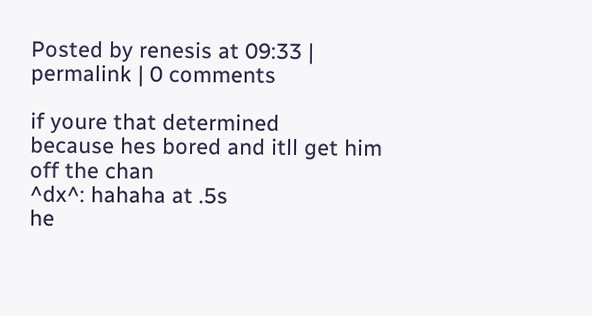Posted by renesis at 09:33 | permalink | 0 comments

if youre that determined
because hes bored and itll get him off the chan
^dx^: hahaha at .5s
he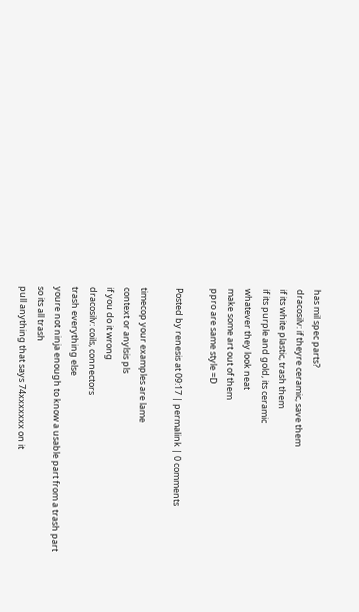has mil spec parts?
dracosilv: if theyre ceramic, save them
if its white plastic, trash them
if its purple and gold, its ceramic
whatever they look neat
make some art out of them
ppro are same style =D

Posted by renesis at 09:17 | permalink | 0 comments

timecop your examples are lame
context or anylsis pls
if you do it wrong
dracosilv: coils, connectors
trash everything else
youre not ninja enough to know a usable part from a trash part
so its all trash
pull anything that says 74xxxxxxx on it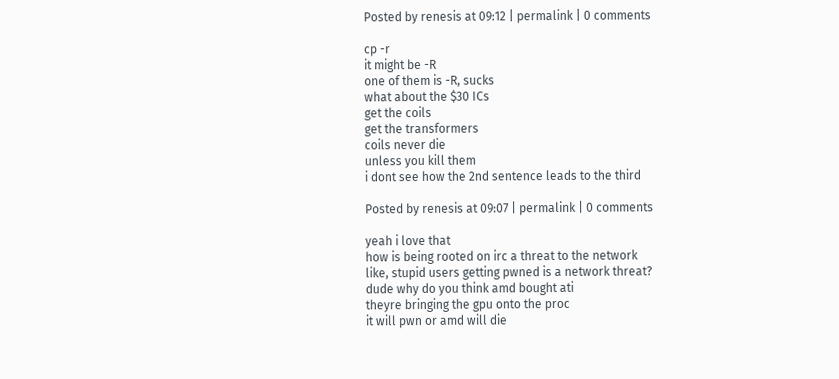Posted by renesis at 09:12 | permalink | 0 comments

cp -r
it might be -R
one of them is -R, sucks
what about the $30 ICs
get the coils
get the transformers
coils never die
unless you kill them
i dont see how the 2nd sentence leads to the third

Posted by renesis at 09:07 | permalink | 0 comments

yeah i love that
how is being rooted on irc a threat to the network
like, stupid users getting pwned is a network threat?
dude why do you think amd bought ati
theyre bringing the gpu onto the proc
it will pwn or amd will die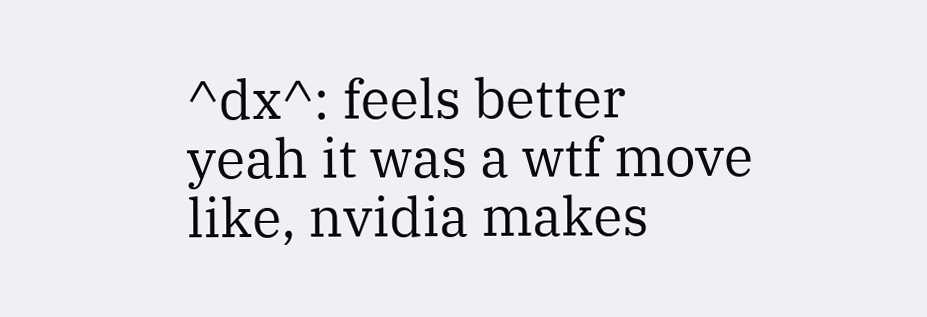^dx^: feels better
yeah it was a wtf move
like, nvidia makes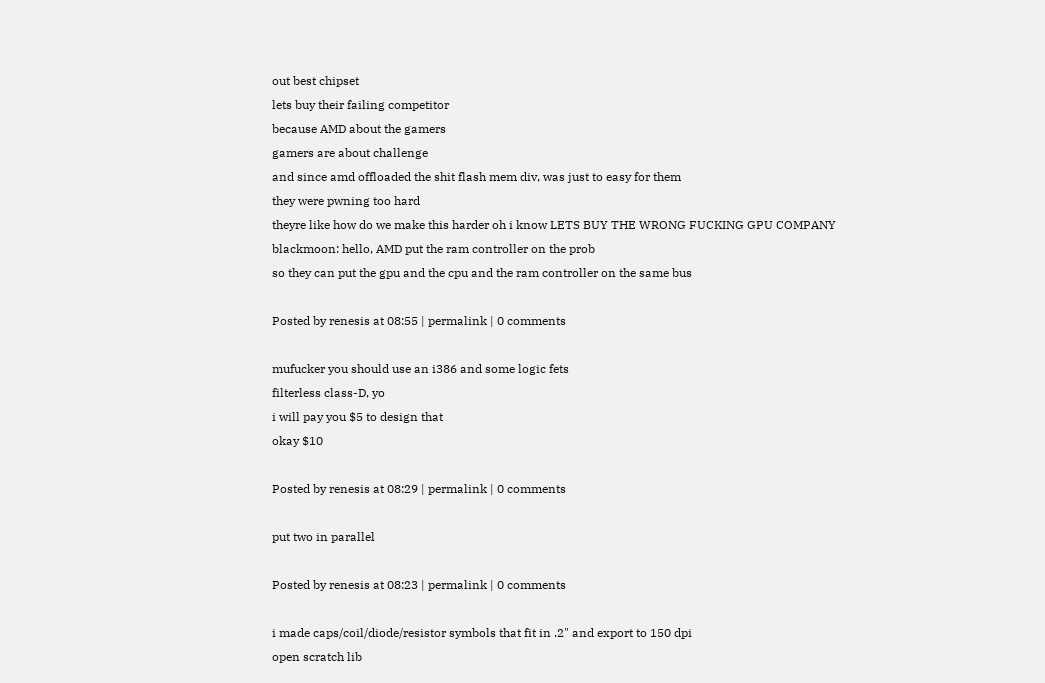out best chipset
lets buy their failing competitor
because AMD about the gamers
gamers are about challenge
and since amd offloaded the shit flash mem div, was just to easy for them
they were pwning too hard
theyre like how do we make this harder oh i know LETS BUY THE WRONG FUCKING GPU COMPANY
blackmoon: hello, AMD put the ram controller on the prob
so they can put the gpu and the cpu and the ram controller on the same bus

Posted by renesis at 08:55 | permalink | 0 comments

mufucker you should use an i386 and some logic fets
filterless class-D, yo
i will pay you $5 to design that
okay $10

Posted by renesis at 08:29 | permalink | 0 comments

put two in parallel

Posted by renesis at 08:23 | permalink | 0 comments

i made caps/coil/diode/resistor symbols that fit in .2" and export to 150 dpi
open scratch lib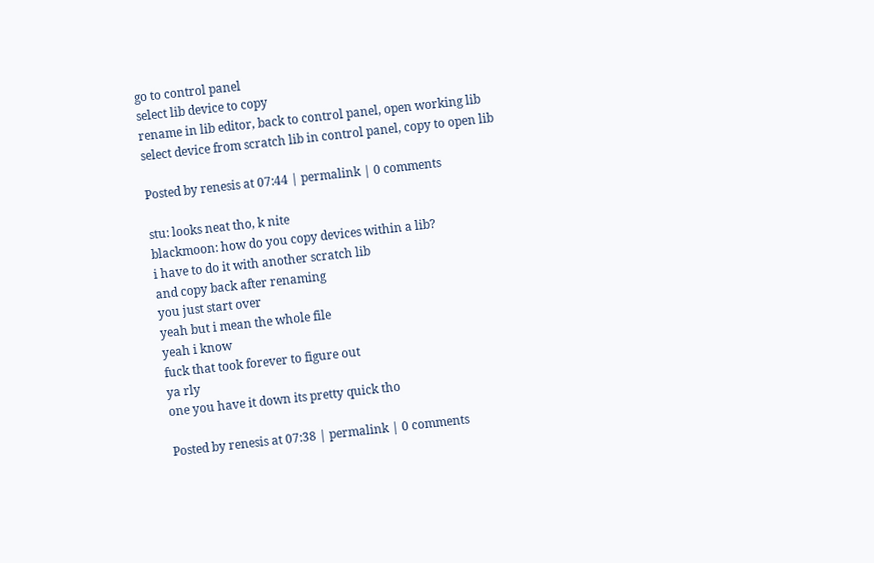go to control panel
select lib device to copy
rename in lib editor, back to control panel, open working lib
select device from scratch lib in control panel, copy to open lib

Posted by renesis at 07:44 | permalink | 0 comments

stu: looks neat tho, k nite
blackmoon: how do you copy devices within a lib?
i have to do it with another scratch lib
and copy back after renaming
you just start over
yeah but i mean the whole file
yeah i know
fuck that took forever to figure out
ya rly
one you have it down its pretty quick tho

Posted by renesis at 07:38 | permalink | 0 comments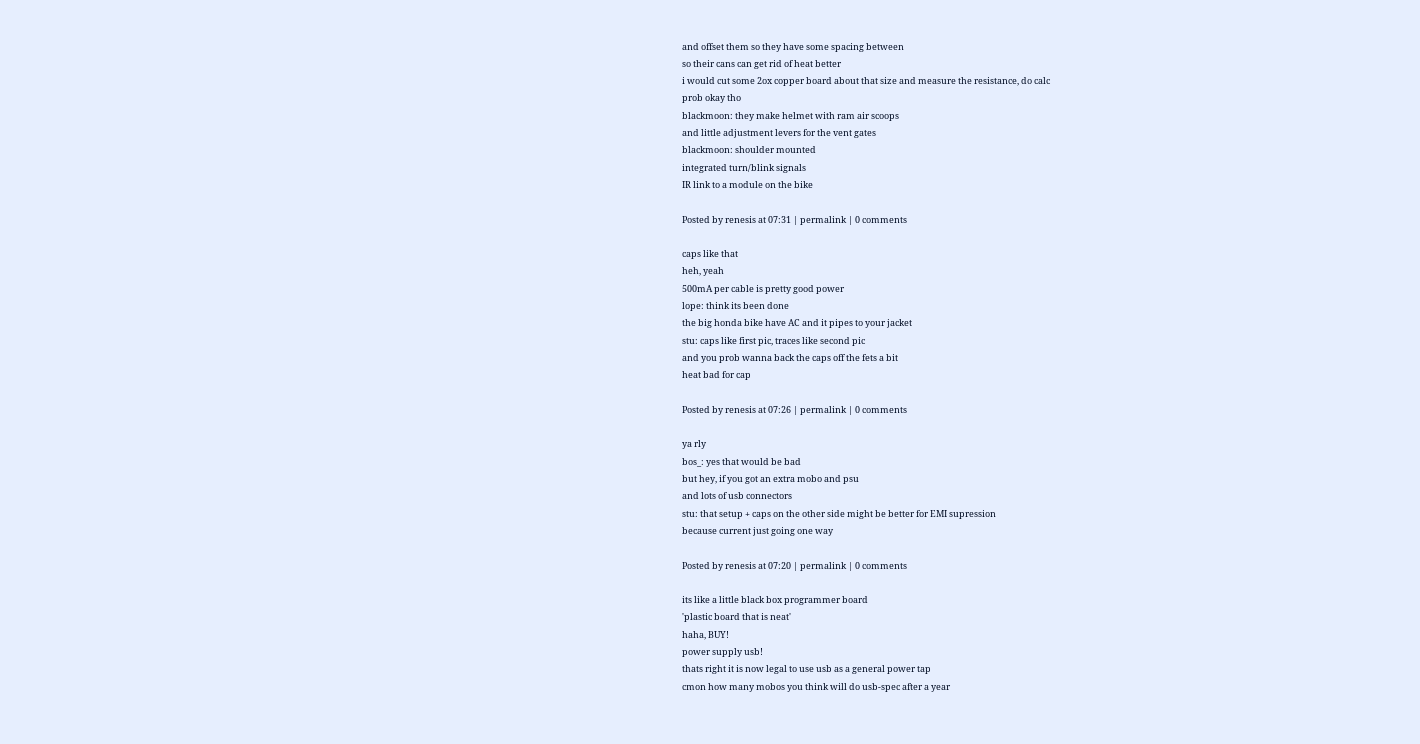and offset them so they have some spacing between
so their cans can get rid of heat better
i would cut some 2ox copper board about that size and measure the resistance, do calc
prob okay tho
blackmoon: they make helmet with ram air scoops
and little adjustment levers for the vent gates
blackmoon: shoulder mounted
integrated turn/blink signals
IR link to a module on the bike

Posted by renesis at 07:31 | permalink | 0 comments

caps like that
heh, yeah
500mA per cable is pretty good power
lope: think its been done
the big honda bike have AC and it pipes to your jacket
stu: caps like first pic, traces like second pic
and you prob wanna back the caps off the fets a bit
heat bad for cap

Posted by renesis at 07:26 | permalink | 0 comments

ya rly
bos_: yes that would be bad
but hey, if you got an extra mobo and psu
and lots of usb connectors
stu: that setup + caps on the other side might be better for EMI supression
because current just going one way

Posted by renesis at 07:20 | permalink | 0 comments

its like a little black box programmer board
'plastic board that is neat'
haha, BUY!
power supply usb!
thats right it is now legal to use usb as a general power tap
cmon how many mobos you think will do usb-spec after a year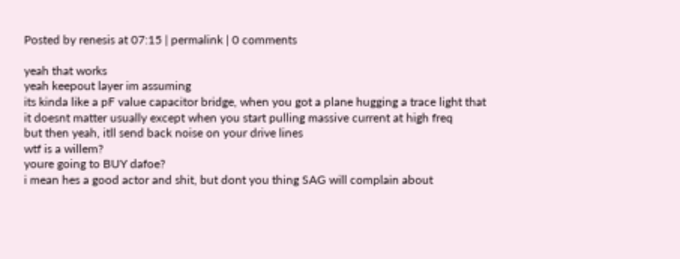Posted by renesis at 07:15 | permalink | 0 comments

yeah that works
yeah keepout layer im assuming
its kinda like a pF value capacitor bridge, when you got a plane hugging a trace light that
it doesnt matter usually except when you start pulling massive current at high freq
but then yeah, itll send back noise on your drive lines
wtf is a willem?
youre going to BUY dafoe?
i mean hes a good actor and shit, but dont you thing SAG will complain about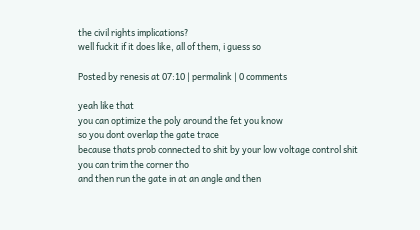the civil rights implications?
well fuckit if it does like, all of them, i guess so

Posted by renesis at 07:10 | permalink | 0 comments

yeah like that
you can optimize the poly around the fet you know
so you dont overlap the gate trace
because thats prob connected to shit by your low voltage control shit
you can trim the corner tho
and then run the gate in at an angle and then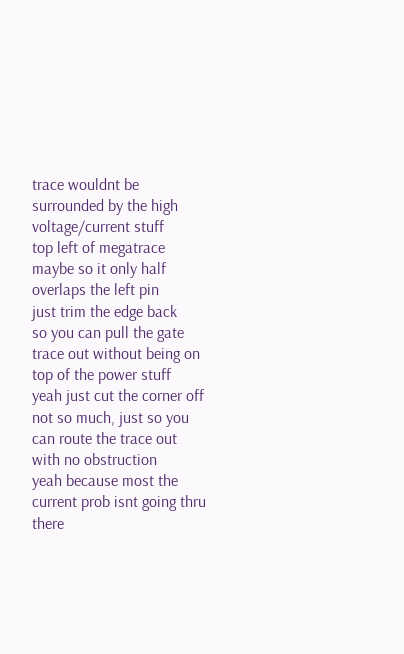trace wouldnt be surrounded by the high voltage/current stuff
top left of megatrace
maybe so it only half overlaps the left pin
just trim the edge back
so you can pull the gate trace out without being on top of the power stuff
yeah just cut the corner off
not so much, just so you can route the trace out with no obstruction
yeah because most the current prob isnt going thru there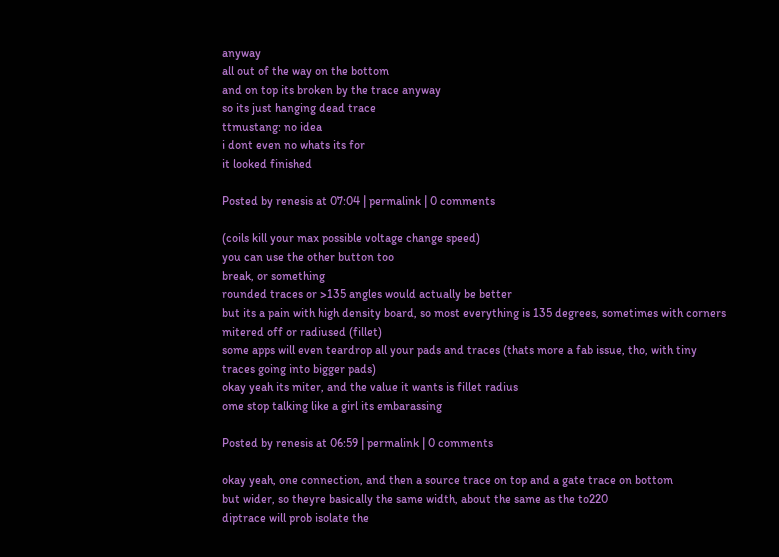anyway
all out of the way on the bottom
and on top its broken by the trace anyway
so its just hanging dead trace
ttmustang: no idea
i dont even no whats its for
it looked finished

Posted by renesis at 07:04 | permalink | 0 comments

(coils kill your max possible voltage change speed)
you can use the other button too
break, or something
rounded traces or >135 angles would actually be better
but its a pain with high density board, so most everything is 135 degrees, sometimes with corners mitered off or radiused (fillet)
some apps will even teardrop all your pads and traces (thats more a fab issue, tho, with tiny traces going into bigger pads)
okay yeah its miter, and the value it wants is fillet radius
ome stop talking like a girl its embarassing

Posted by renesis at 06:59 | permalink | 0 comments

okay yeah, one connection, and then a source trace on top and a gate trace on bottom
but wider, so theyre basically the same width, about the same as the to220
diptrace will prob isolate the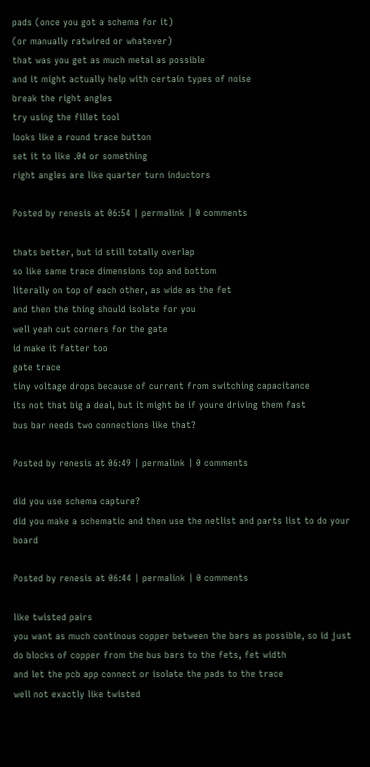pads (once you got a schema for it)
(or manually ratwired or whatever)
that was you get as much metal as possible
and it might actually help with certain types of noise
break the right angles
try using the fillet tool
looks like a round trace button
set it to like .04 or something
right angles are like quarter turn inductors

Posted by renesis at 06:54 | permalink | 0 comments

thats better, but id still totally overlap
so like same trace dimensions top and bottom
literally on top of each other, as wide as the fet
and then the thing should isolate for you
well yeah cut corners for the gate
id make it fatter too
gate trace
tiny voltage drops because of current from switching capacitance
its not that big a deal, but it might be if youre driving them fast
bus bar needs two connections like that?

Posted by renesis at 06:49 | permalink | 0 comments

did you use schema capture?
did you make a schematic and then use the netlist and parts list to do your board

Posted by renesis at 06:44 | permalink | 0 comments

like twisted pairs
you want as much continous copper between the bars as possible, so id just do blocks of copper from the bus bars to the fets, fet width
and let the pcb app connect or isolate the pads to the trace
well not exactly like twisted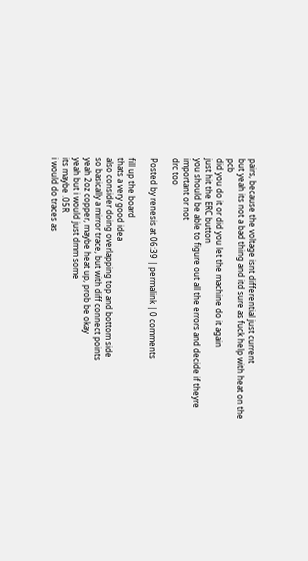pairs, because the voltage isnt differential just current
but yeah its not a bad thing and itd sure as fuck help with heat on the pcb
did you do it or did you let the machine do it again
just hit the ERC button
you should be able to figure out all the errors and decide if theyre important or not
drc too

Posted by renesis at 06:39 | permalink | 0 comments

fill up the board
thats a very good idea
also consider doing overlapping top and bottom side
so basically a mirror trace, but with diff connect points
yeah 2oz copper, maybe heat up, prob be okay
yeah but i would just dmm some
its maybe .05R
i would do traces as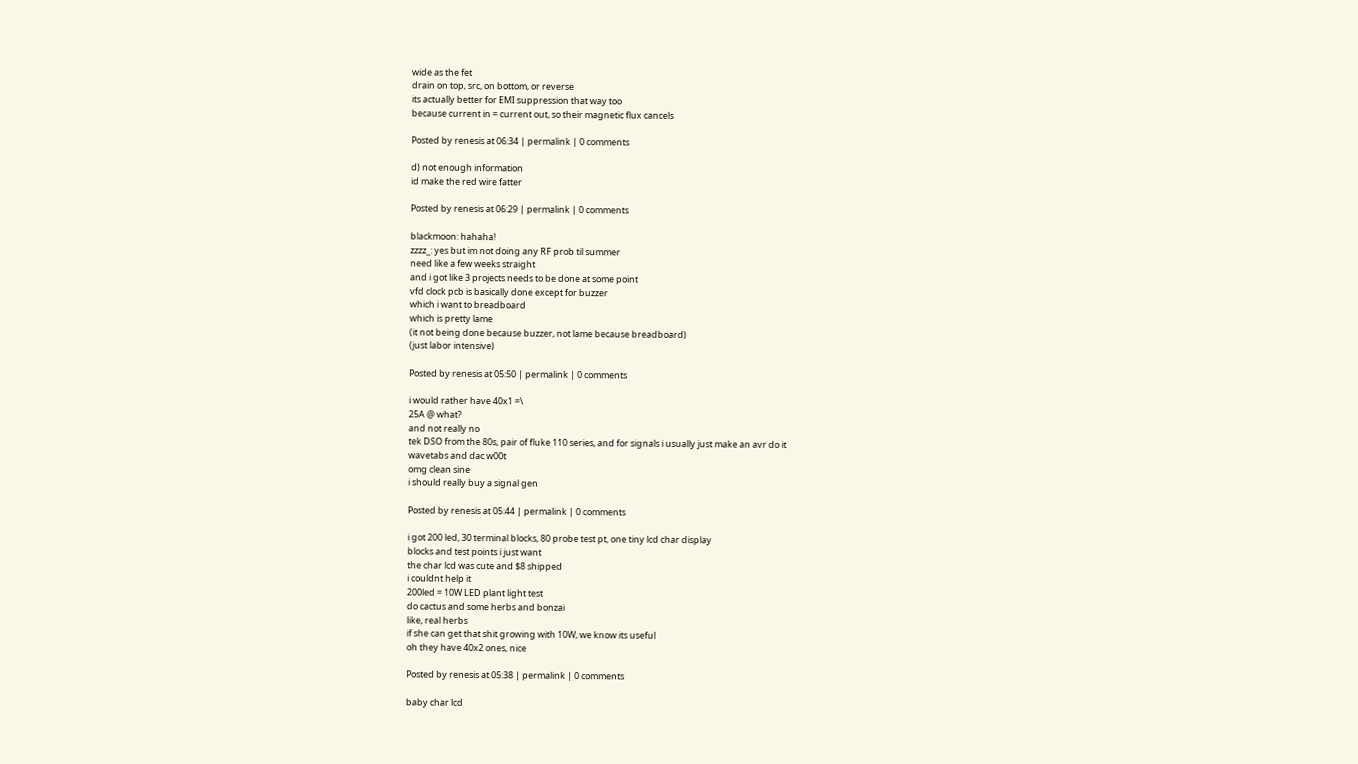wide as the fet
drain on top, src, on bottom, or reverse
its actually better for EMI suppression that way too
because current in = current out, so their magnetic flux cancels

Posted by renesis at 06:34 | permalink | 0 comments

d) not enough information
id make the red wire fatter

Posted by renesis at 06:29 | permalink | 0 comments

blackmoon: hahaha!
zzzz_: yes but im not doing any RF prob til summer
need like a few weeks straight
and i got like 3 projects needs to be done at some point
vfd clock pcb is basically done except for buzzer
which i want to breadboard
which is pretty lame
(it not being done because buzzer, not lame because breadboard)
(just labor intensive)

Posted by renesis at 05:50 | permalink | 0 comments

i would rather have 40x1 =\
25A @ what?
and not really no
tek DSO from the 80s, pair of fluke 110 series, and for signals i usually just make an avr do it
wavetabs and dac w00t
omg clean sine
i should really buy a signal gen

Posted by renesis at 05:44 | permalink | 0 comments

i got 200 led, 30 terminal blocks, 80 probe test pt, one tiny lcd char display
blocks and test points i just want
the char lcd was cute and $8 shipped
i couldnt help it
200led = 10W LED plant light test
do cactus and some herbs and bonzai
like, real herbs
if she can get that shit growing with 10W, we know its useful
oh they have 40x2 ones, nice

Posted by renesis at 05:38 | permalink | 0 comments

baby char lcd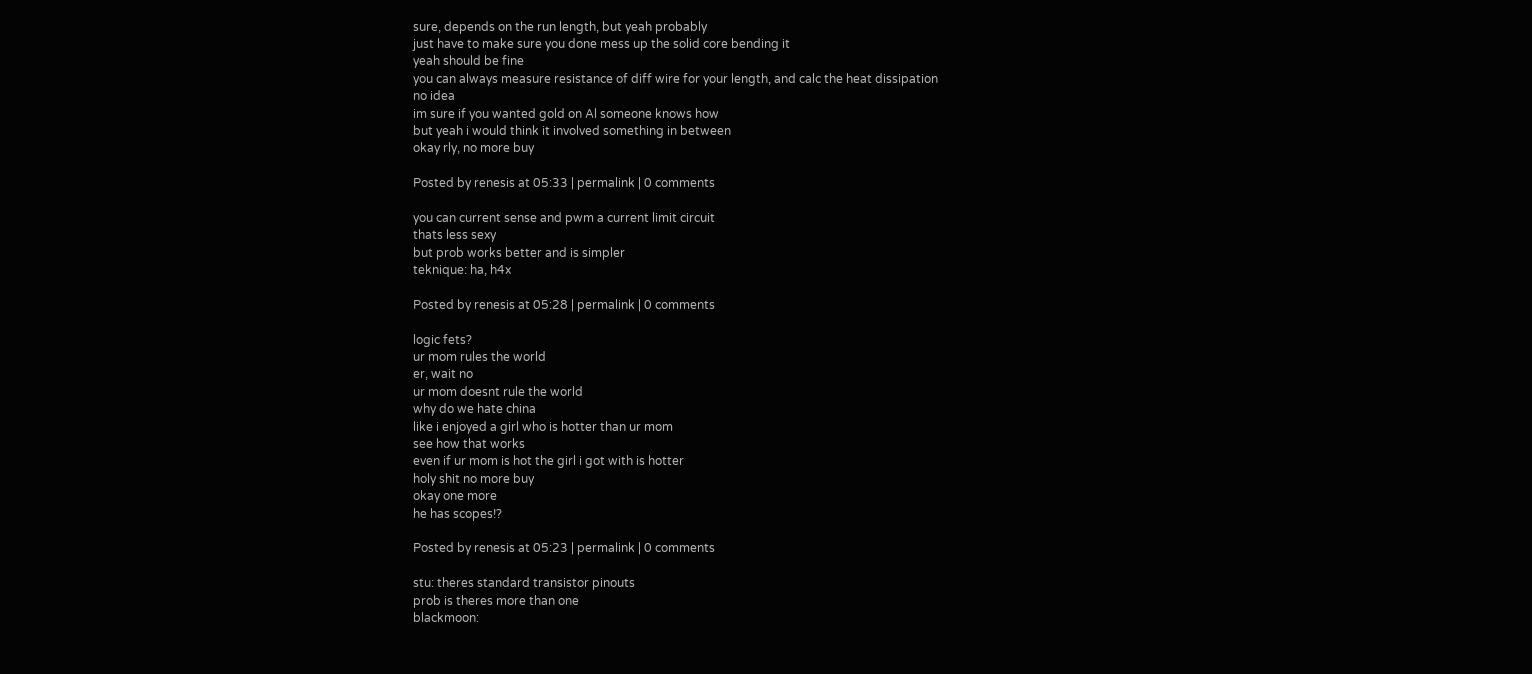sure, depends on the run length, but yeah probably
just have to make sure you done mess up the solid core bending it
yeah should be fine
you can always measure resistance of diff wire for your length, and calc the heat dissipation
no idea
im sure if you wanted gold on Al someone knows how
but yeah i would think it involved something in between
okay rly, no more buy

Posted by renesis at 05:33 | permalink | 0 comments

you can current sense and pwm a current limit circuit
thats less sexy
but prob works better and is simpler
teknique: ha, h4x

Posted by renesis at 05:28 | permalink | 0 comments

logic fets?
ur mom rules the world
er, wait no
ur mom doesnt rule the world
why do we hate china
like i enjoyed a girl who is hotter than ur mom
see how that works
even if ur mom is hot the girl i got with is hotter
holy shit no more buy
okay one more
he has scopes!?

Posted by renesis at 05:23 | permalink | 0 comments

stu: theres standard transistor pinouts
prob is theres more than one
blackmoon: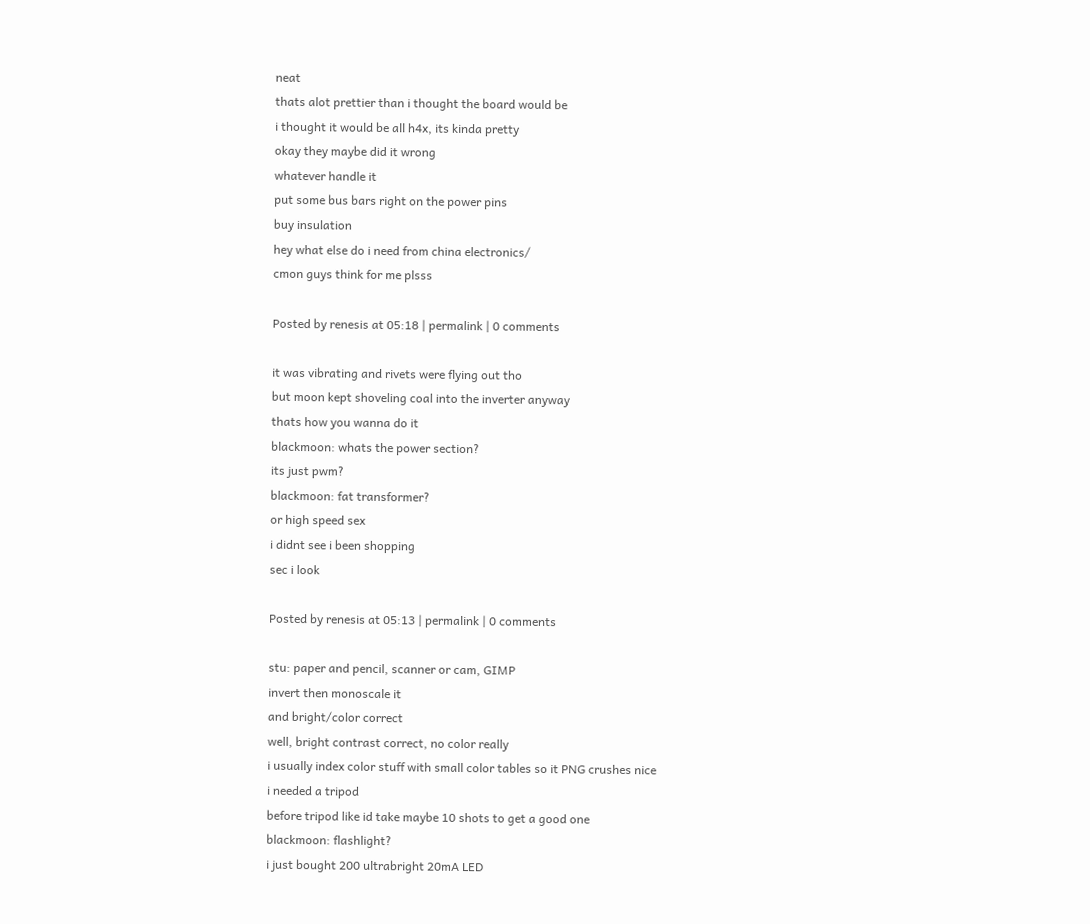neat
thats alot prettier than i thought the board would be
i thought it would be all h4x, its kinda pretty
okay they maybe did it wrong
whatever handle it
put some bus bars right on the power pins
buy insulation
hey what else do i need from china electronics/
cmon guys think for me plsss

Posted by renesis at 05:18 | permalink | 0 comments

it was vibrating and rivets were flying out tho
but moon kept shoveling coal into the inverter anyway
thats how you wanna do it
blackmoon: whats the power section?
its just pwm?
blackmoon: fat transformer?
or high speed sex
i didnt see i been shopping
sec i look

Posted by renesis at 05:13 | permalink | 0 comments

stu: paper and pencil, scanner or cam, GIMP
invert then monoscale it
and bright/color correct
well, bright contrast correct, no color really
i usually index color stuff with small color tables so it PNG crushes nice
i needed a tripod
before tripod like id take maybe 10 shots to get a good one
blackmoon: flashlight?
i just bought 200 ultrabright 20mA LED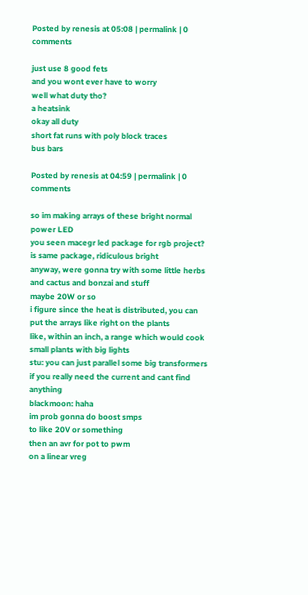Posted by renesis at 05:08 | permalink | 0 comments

just use 8 good fets
and you wont ever have to worry
well what duty tho?
a heatsink
okay all duty
short fat runs with poly block traces
bus bars

Posted by renesis at 04:59 | permalink | 0 comments

so im making arrays of these bright normal power LED
you seen macegr led package for rgb project?
is same package, ridiculous bright
anyway, were gonna try with some little herbs and cactus and bonzai and stuff
maybe 20W or so
i figure since the heat is distributed, you can put the arrays like right on the plants
like, within an inch, a range which would cook small plants with big lights
stu: you can just parallel some big transformers
if you really need the current and cant find anything
blackmoon: haha
im prob gonna do boost smps
to like 20V or something
then an avr for pot to pwm
on a linear vreg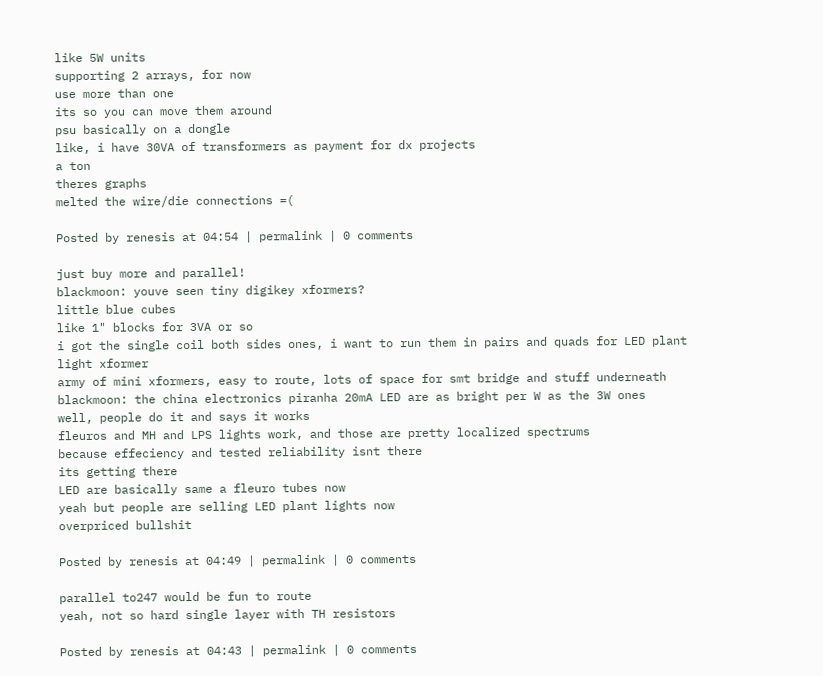like 5W units
supporting 2 arrays, for now
use more than one
its so you can move them around
psu basically on a dongle
like, i have 30VA of transformers as payment for dx projects
a ton
theres graphs
melted the wire/die connections =(

Posted by renesis at 04:54 | permalink | 0 comments

just buy more and parallel!
blackmoon: youve seen tiny digikey xformers?
little blue cubes
like 1" blocks for 3VA or so
i got the single coil both sides ones, i want to run them in pairs and quads for LED plant light xformer
army of mini xformers, easy to route, lots of space for smt bridge and stuff underneath
blackmoon: the china electronics piranha 20mA LED are as bright per W as the 3W ones
well, people do it and says it works
fleuros and MH and LPS lights work, and those are pretty localized spectrums
because effeciency and tested reliability isnt there
its getting there
LED are basically same a fleuro tubes now
yeah but people are selling LED plant lights now
overpriced bullshit

Posted by renesis at 04:49 | permalink | 0 comments

parallel to247 would be fun to route
yeah, not so hard single layer with TH resistors

Posted by renesis at 04:43 | permalink | 0 comments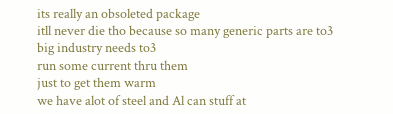its really an obsoleted package
itll never die tho because so many generic parts are to3
big industry needs to3
run some current thru them
just to get them warm
we have alot of steel and Al can stuff at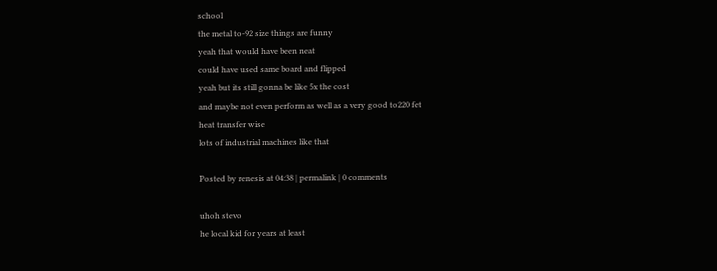school
the metal to-92 size things are funny
yeah that would have been neat
could have used same board and flipped
yeah but its still gonna be like 5x the cost
and maybe not even perform as well as a very good to220 fet
heat transfer wise
lots of industrial machines like that

Posted by renesis at 04:38 | permalink | 0 comments

uhoh stevo
he local kid for years at least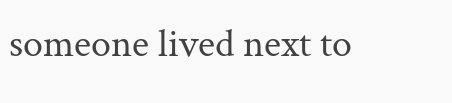someone lived next to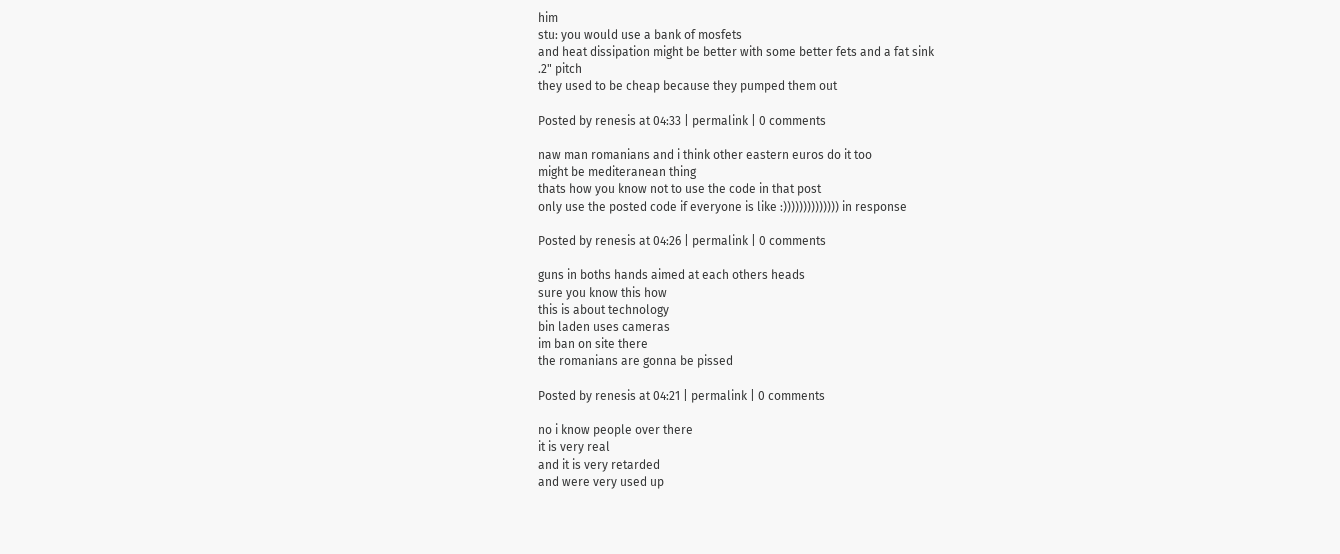him
stu: you would use a bank of mosfets
and heat dissipation might be better with some better fets and a fat sink
.2" pitch
they used to be cheap because they pumped them out

Posted by renesis at 04:33 | permalink | 0 comments

naw man romanians and i think other eastern euros do it too
might be mediteranean thing
thats how you know not to use the code in that post
only use the posted code if everyone is like :)))))))))))))) in response

Posted by renesis at 04:26 | permalink | 0 comments

guns in boths hands aimed at each others heads
sure you know this how
this is about technology
bin laden uses cameras
im ban on site there
the romanians are gonna be pissed

Posted by renesis at 04:21 | permalink | 0 comments

no i know people over there
it is very real
and it is very retarded
and were very used up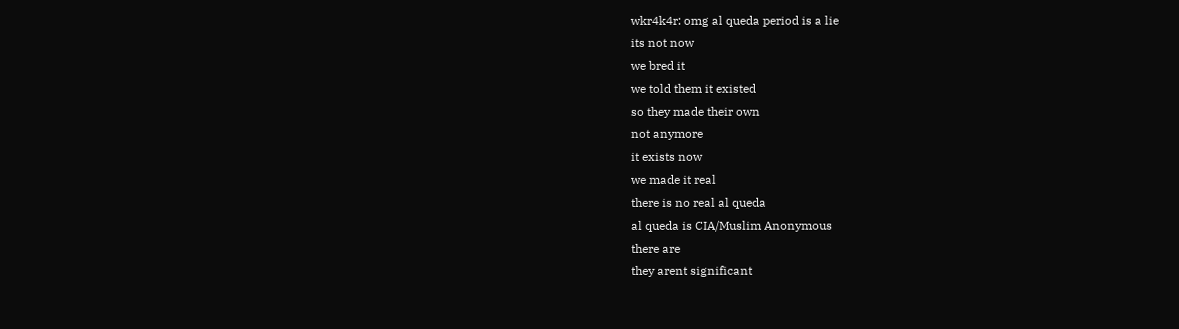wkr4k4r: omg al queda period is a lie
its not now
we bred it
we told them it existed
so they made their own
not anymore
it exists now
we made it real
there is no real al queda
al queda is CIA/Muslim Anonymous
there are
they arent significant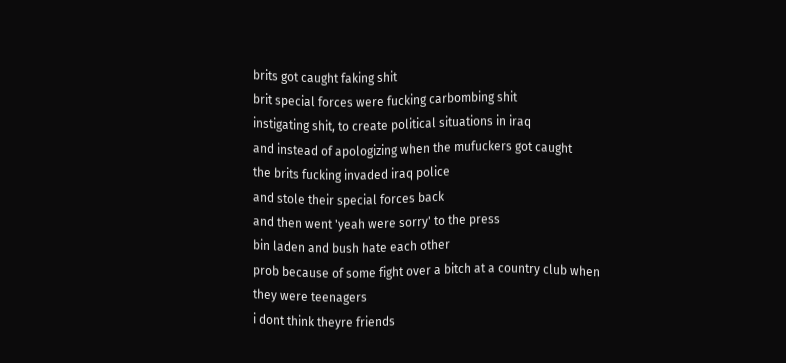brits got caught faking shit
brit special forces were fucking carbombing shit
instigating shit, to create political situations in iraq
and instead of apologizing when the mufuckers got caught
the brits fucking invaded iraq police
and stole their special forces back
and then went 'yeah were sorry' to the press
bin laden and bush hate each other
prob because of some fight over a bitch at a country club when they were teenagers
i dont think theyre friends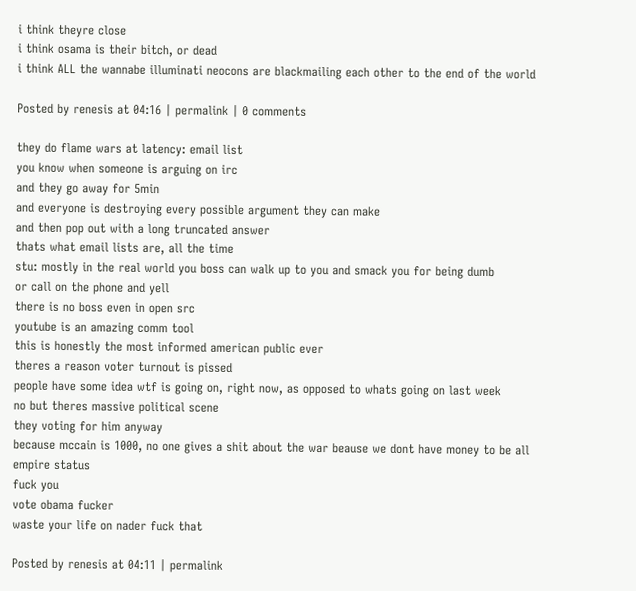i think theyre close
i think osama is their bitch, or dead
i think ALL the wannabe illuminati neocons are blackmailing each other to the end of the world

Posted by renesis at 04:16 | permalink | 0 comments

they do flame wars at latency: email list
you know when someone is arguing on irc
and they go away for 5min
and everyone is destroying every possible argument they can make
and then pop out with a long truncated answer
thats what email lists are, all the time
stu: mostly in the real world you boss can walk up to you and smack you for being dumb
or call on the phone and yell
there is no boss even in open src
youtube is an amazing comm tool
this is honestly the most informed american public ever
theres a reason voter turnout is pissed
people have some idea wtf is going on, right now, as opposed to whats going on last week
no but theres massive political scene
they voting for him anyway
because mccain is 1000, no one gives a shit about the war beause we dont have money to be all empire status
fuck you
vote obama fucker
waste your life on nader fuck that

Posted by renesis at 04:11 | permalink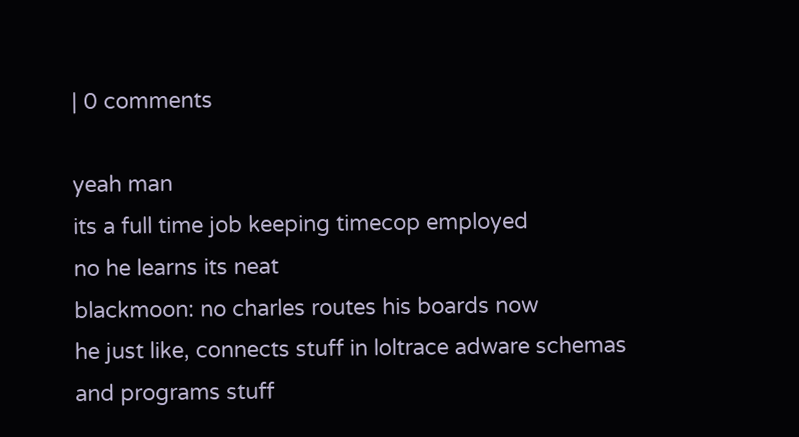| 0 comments

yeah man
its a full time job keeping timecop employed
no he learns its neat
blackmoon: no charles routes his boards now
he just like, connects stuff in loltrace adware schemas
and programs stuff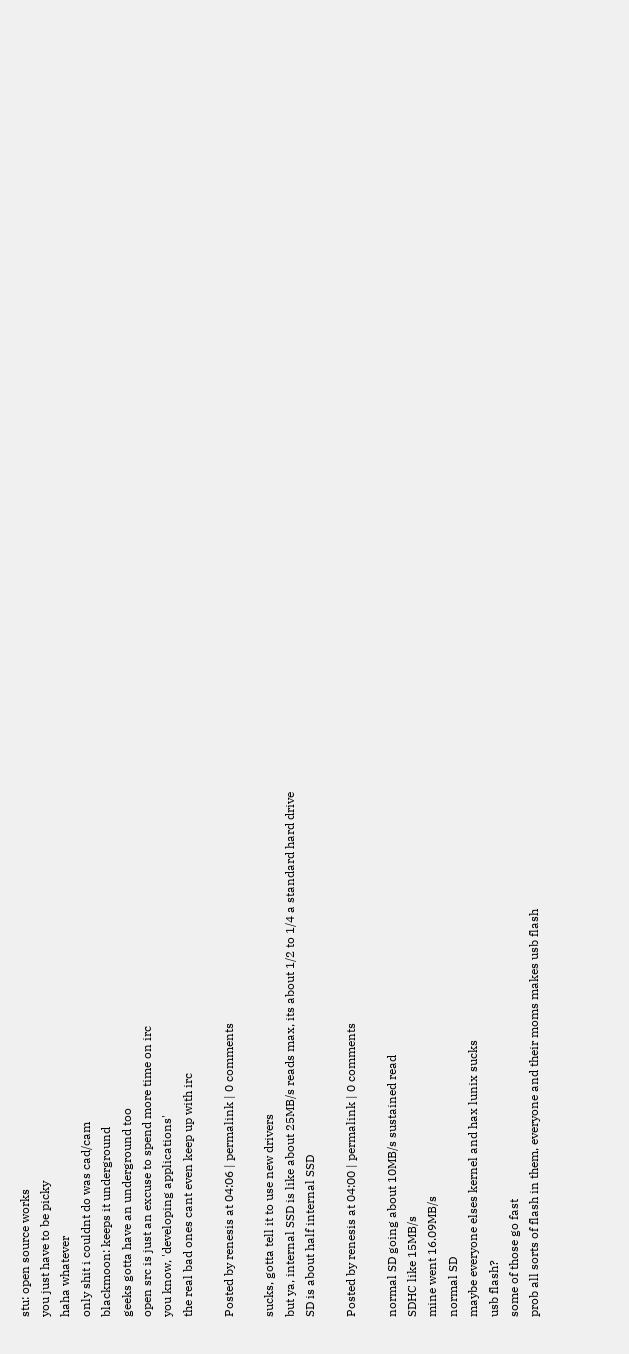stu: open source works
you just have to be picky
haha whatever
only shit i couldnt do was cad/cam
blackmoon: keeps it underground
geeks gotta have an underground too
open src is just an excuse to spend more time on irc
you know, 'developing applications'
the real bad ones cant even keep up with irc

Posted by renesis at 04:06 | permalink | 0 comments

sucks, gotta tell it to use new drivers
but ya, internal SSD is like about 25MB/s reads max, its about 1/2 to 1/4 a standard hard drive
SD is about half internal SSD

Posted by renesis at 04:00 | permalink | 0 comments

normal SD going about 10MB/s sustained read
SDHC like 15MB/s
mine went 16.09MB/s
normal SD
maybe everyone elses kernel and hax lunix sucks
usb flash?
some of those go fast
prob all sorts of flash in them, everyone and their moms makes usb flash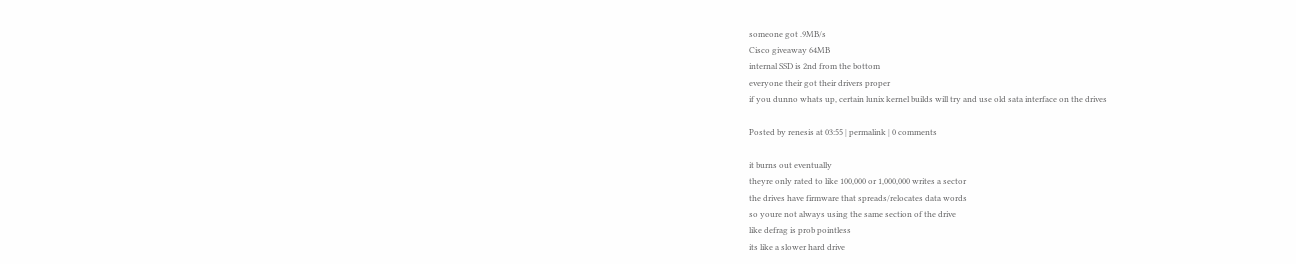someone got .9MB/s
Cisco giveaway 64MB
internal SSD is 2nd from the bottom
everyone their got their drivers proper
if you dunno whats up, certain lunix kernel builds will try and use old sata interface on the drives

Posted by renesis at 03:55 | permalink | 0 comments

it burns out eventually
theyre only rated to like 100,000 or 1,000,000 writes a sector
the drives have firmware that spreads/relocates data words
so youre not always using the same section of the drive
like defrag is prob pointless
its like a slower hard drive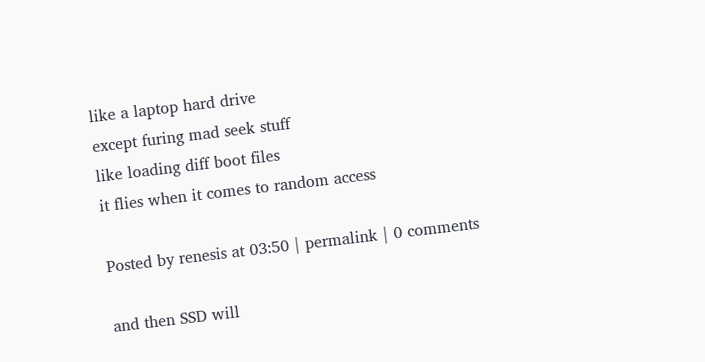like a laptop hard drive
except furing mad seek stuff
like loading diff boot files
it flies when it comes to random access

Posted by renesis at 03:50 | permalink | 0 comments

and then SSD will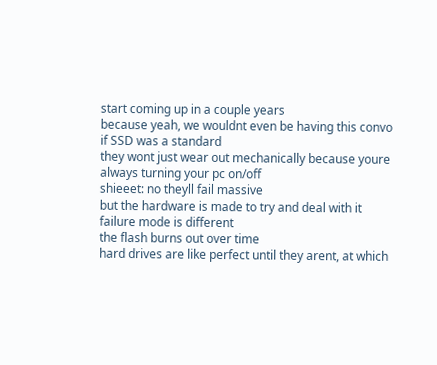start coming up in a couple years
because yeah, we wouldnt even be having this convo
if SSD was a standard
they wont just wear out mechanically because youre always turning your pc on/off
shieeet: no theyll fail massive
but the hardware is made to try and deal with it
failure mode is different
the flash burns out over time
hard drives are like perfect until they arent, at which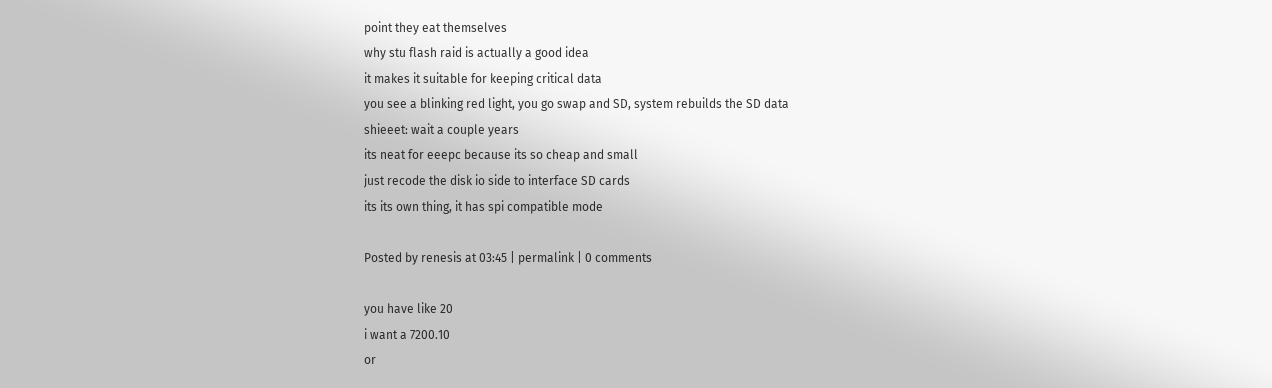point they eat themselves
why stu flash raid is actually a good idea
it makes it suitable for keeping critical data
you see a blinking red light, you go swap and SD, system rebuilds the SD data
shieeet: wait a couple years
its neat for eeepc because its so cheap and small
just recode the disk io side to interface SD cards
its its own thing, it has spi compatible mode

Posted by renesis at 03:45 | permalink | 0 comments

you have like 20
i want a 7200.10
or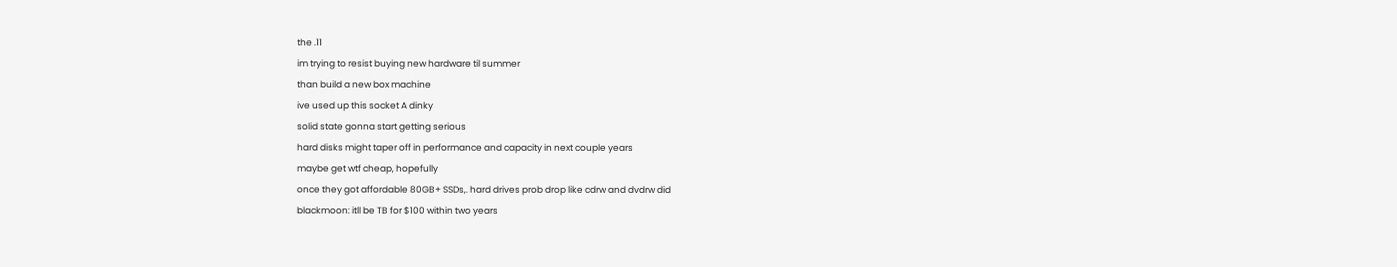the .11
im trying to resist buying new hardware til summer
than build a new box machine
ive used up this socket A dinky
solid state gonna start getting serious
hard disks might taper off in performance and capacity in next couple years
maybe get wtf cheap, hopefully
once they got affordable 80GB+ SSDs,. hard drives prob drop like cdrw and dvdrw did
blackmoon: itll be TB for $100 within two years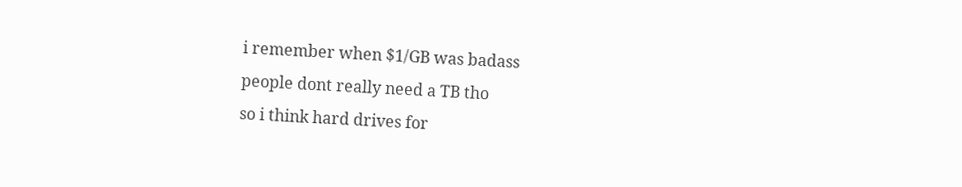i remember when $1/GB was badass
people dont really need a TB tho
so i think hard drives for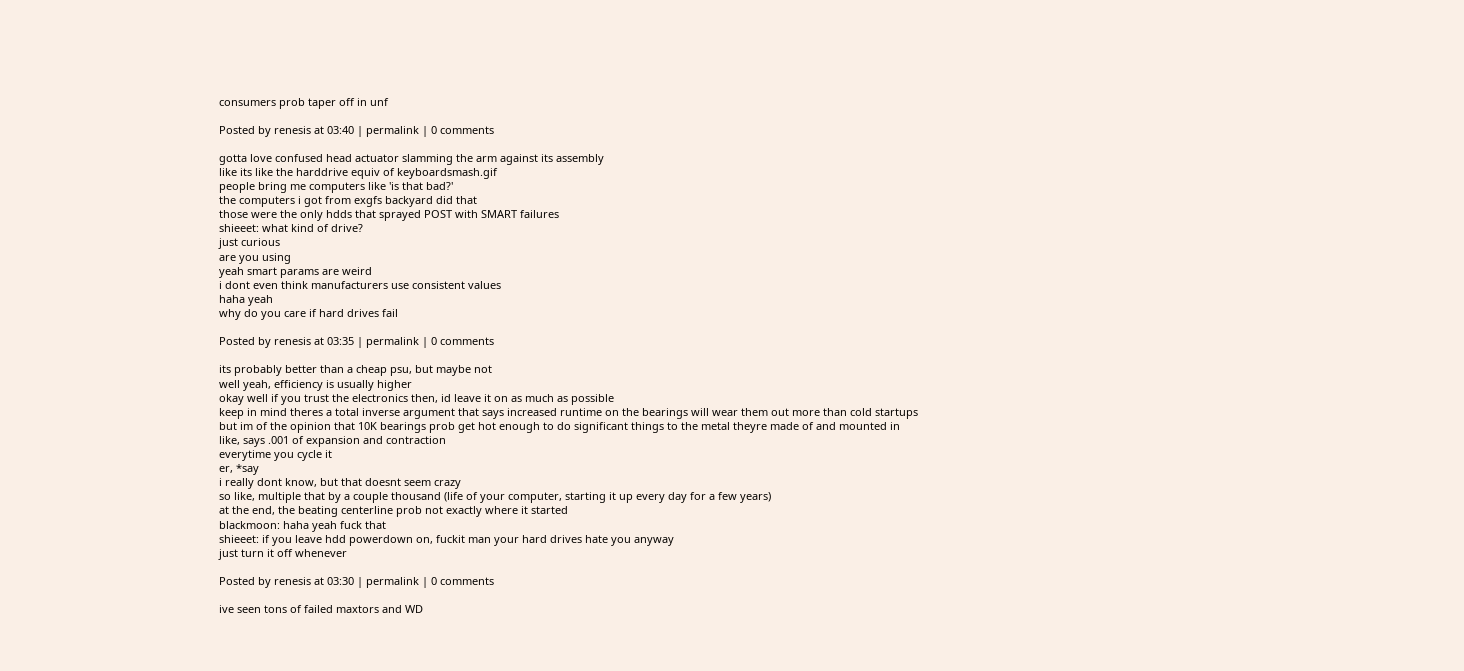consumers prob taper off in unf

Posted by renesis at 03:40 | permalink | 0 comments

gotta love confused head actuator slamming the arm against its assembly
like its like the harddrive equiv of keyboardsmash.gif
people bring me computers like 'is that bad?'
the computers i got from exgfs backyard did that
those were the only hdds that sprayed POST with SMART failures
shieeet: what kind of drive?
just curious
are you using
yeah smart params are weird
i dont even think manufacturers use consistent values
haha yeah
why do you care if hard drives fail

Posted by renesis at 03:35 | permalink | 0 comments

its probably better than a cheap psu, but maybe not
well yeah, efficiency is usually higher
okay well if you trust the electronics then, id leave it on as much as possible
keep in mind theres a total inverse argument that says increased runtime on the bearings will wear them out more than cold startups
but im of the opinion that 10K bearings prob get hot enough to do significant things to the metal theyre made of and mounted in
like, says .001 of expansion and contraction
everytime you cycle it
er, *say
i really dont know, but that doesnt seem crazy
so like, multiple that by a couple thousand (life of your computer, starting it up every day for a few years)
at the end, the beating centerline prob not exactly where it started
blackmoon: haha yeah fuck that
shieeet: if you leave hdd powerdown on, fuckit man your hard drives hate you anyway
just turn it off whenever

Posted by renesis at 03:30 | permalink | 0 comments

ive seen tons of failed maxtors and WD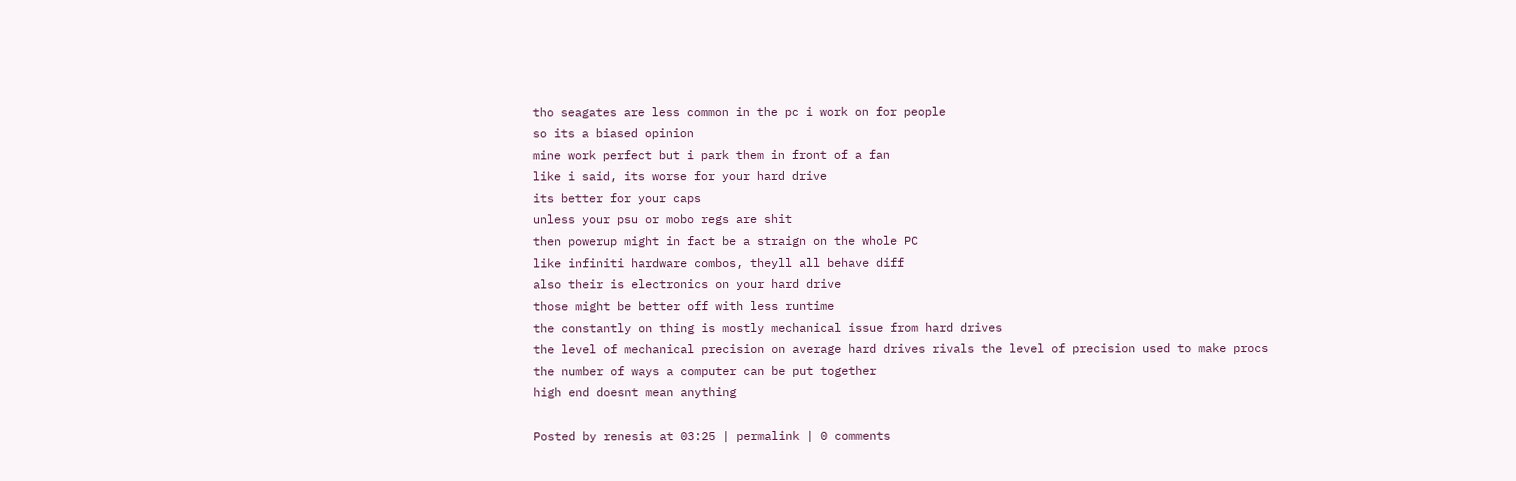tho seagates are less common in the pc i work on for people
so its a biased opinion
mine work perfect but i park them in front of a fan
like i said, its worse for your hard drive
its better for your caps
unless your psu or mobo regs are shit
then powerup might in fact be a straign on the whole PC
like infiniti hardware combos, theyll all behave diff
also their is electronics on your hard drive
those might be better off with less runtime
the constantly on thing is mostly mechanical issue from hard drives
the level of mechanical precision on average hard drives rivals the level of precision used to make procs
the number of ways a computer can be put together
high end doesnt mean anything

Posted by renesis at 03:25 | permalink | 0 comments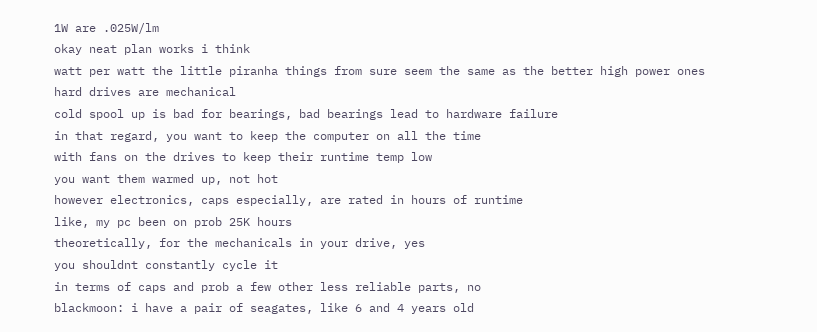1W are .025W/lm
okay neat plan works i think
watt per watt the little piranha things from sure seem the same as the better high power ones
hard drives are mechanical
cold spool up is bad for bearings, bad bearings lead to hardware failure
in that regard, you want to keep the computer on all the time
with fans on the drives to keep their runtime temp low
you want them warmed up, not hot
however electronics, caps especially, are rated in hours of runtime
like, my pc been on prob 25K hours
theoretically, for the mechanicals in your drive, yes
you shouldnt constantly cycle it
in terms of caps and prob a few other less reliable parts, no
blackmoon: i have a pair of seagates, like 6 and 4 years old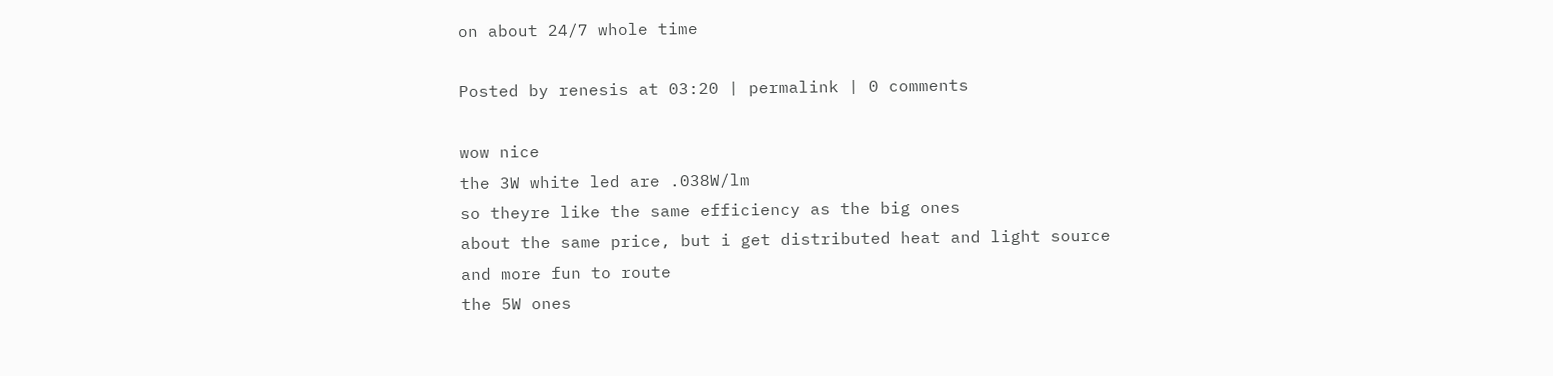on about 24/7 whole time

Posted by renesis at 03:20 | permalink | 0 comments

wow nice
the 3W white led are .038W/lm
so theyre like the same efficiency as the big ones
about the same price, but i get distributed heat and light source
and more fun to route
the 5W ones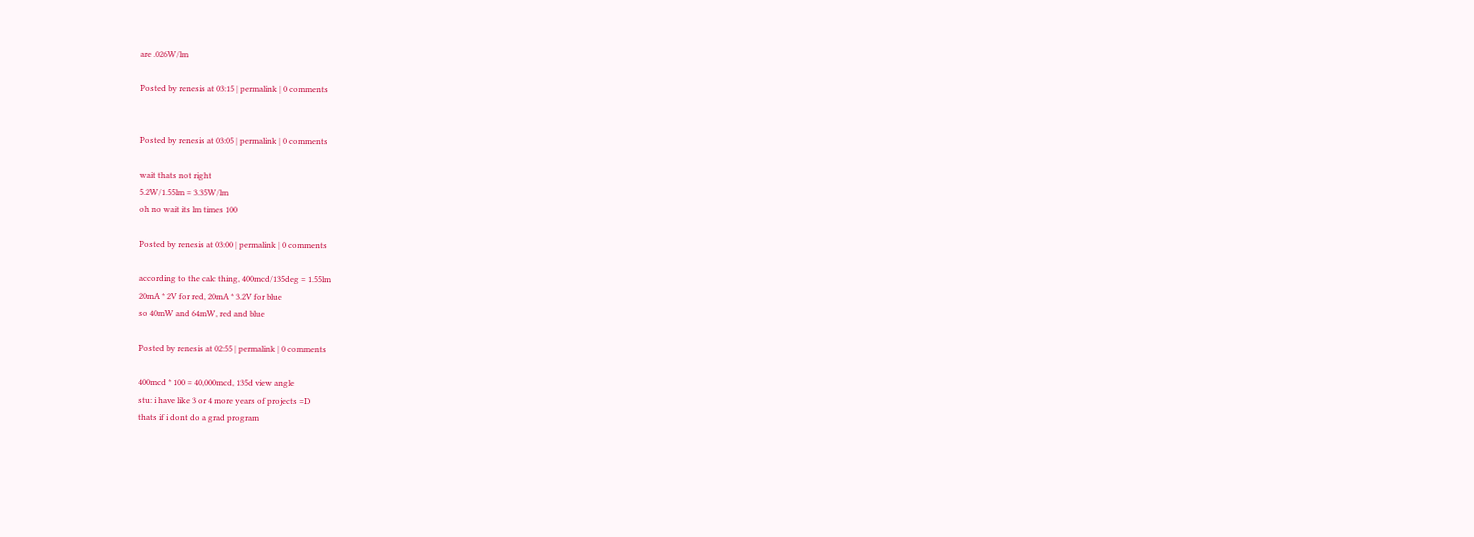are .026W/lm

Posted by renesis at 03:15 | permalink | 0 comments


Posted by renesis at 03:05 | permalink | 0 comments

wait thats not right
5.2W/1.55lm = 3.35W/lm
oh no wait its lm times 100

Posted by renesis at 03:00 | permalink | 0 comments

according to the calc thing, 400mcd/135deg = 1.55lm
20mA * 2V for red, 20mA * 3.2V for blue
so 40mW and 64mW, red and blue

Posted by renesis at 02:55 | permalink | 0 comments

400mcd * 100 = 40,000mcd, 135d view angle
stu: i have like 3 or 4 more years of projects =D
thats if i dont do a grad program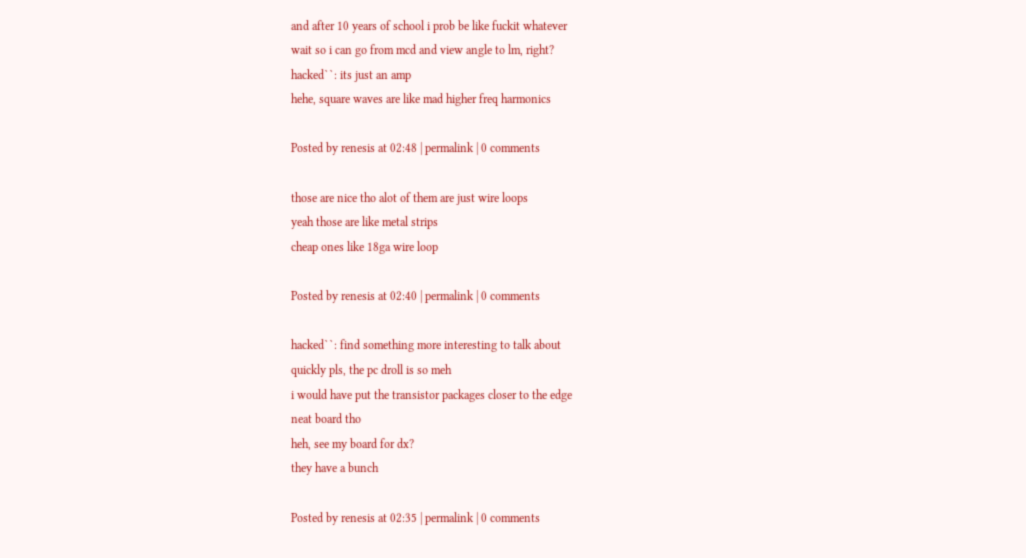and after 10 years of school i prob be like fuckit whatever
wait so i can go from mcd and view angle to lm, right?
hacked``: its just an amp
hehe, square waves are like mad higher freq harmonics

Posted by renesis at 02:48 | permalink | 0 comments

those are nice tho alot of them are just wire loops
yeah those are like metal strips
cheap ones like 18ga wire loop

Posted by renesis at 02:40 | permalink | 0 comments

hacked``: find something more interesting to talk about
quickly pls, the pc droll is so meh
i would have put the transistor packages closer to the edge
neat board tho
heh, see my board for dx?
they have a bunch

Posted by renesis at 02:35 | permalink | 0 comments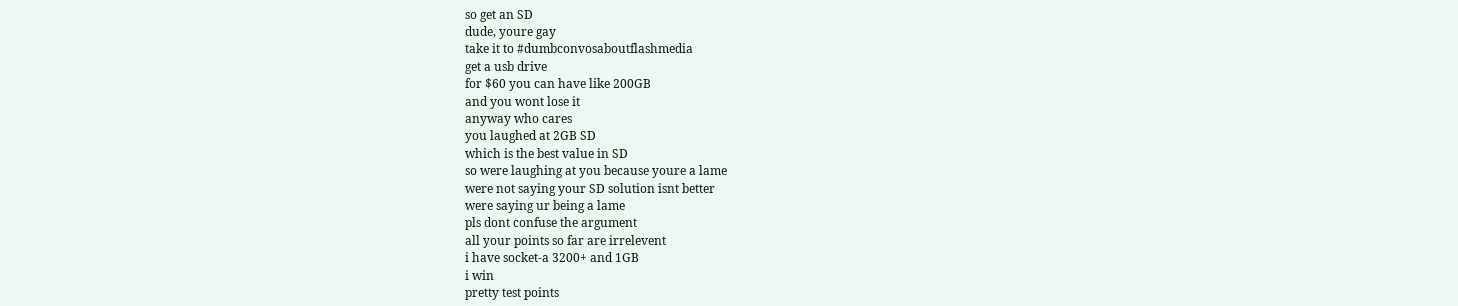so get an SD
dude, youre gay
take it to #dumbconvosaboutflashmedia
get a usb drive
for $60 you can have like 200GB
and you wont lose it
anyway who cares
you laughed at 2GB SD
which is the best value in SD
so were laughing at you because youre a lame
were not saying your SD solution isnt better
were saying ur being a lame
pls dont confuse the argument
all your points so far are irrelevent
i have socket-a 3200+ and 1GB
i win
pretty test points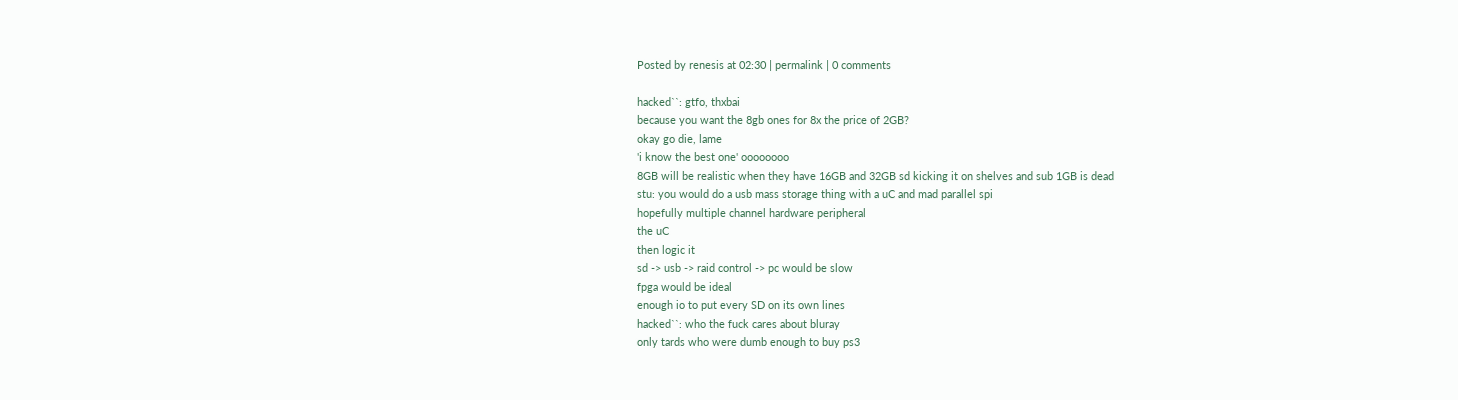Posted by renesis at 02:30 | permalink | 0 comments

hacked``: gtfo, thxbai
because you want the 8gb ones for 8x the price of 2GB?
okay go die, lame
'i know the best one' oooooooo
8GB will be realistic when they have 16GB and 32GB sd kicking it on shelves and sub 1GB is dead
stu: you would do a usb mass storage thing with a uC and mad parallel spi
hopefully multiple channel hardware peripheral
the uC
then logic it
sd -> usb -> raid control -> pc would be slow
fpga would be ideal
enough io to put every SD on its own lines
hacked``: who the fuck cares about bluray
only tards who were dumb enough to buy ps3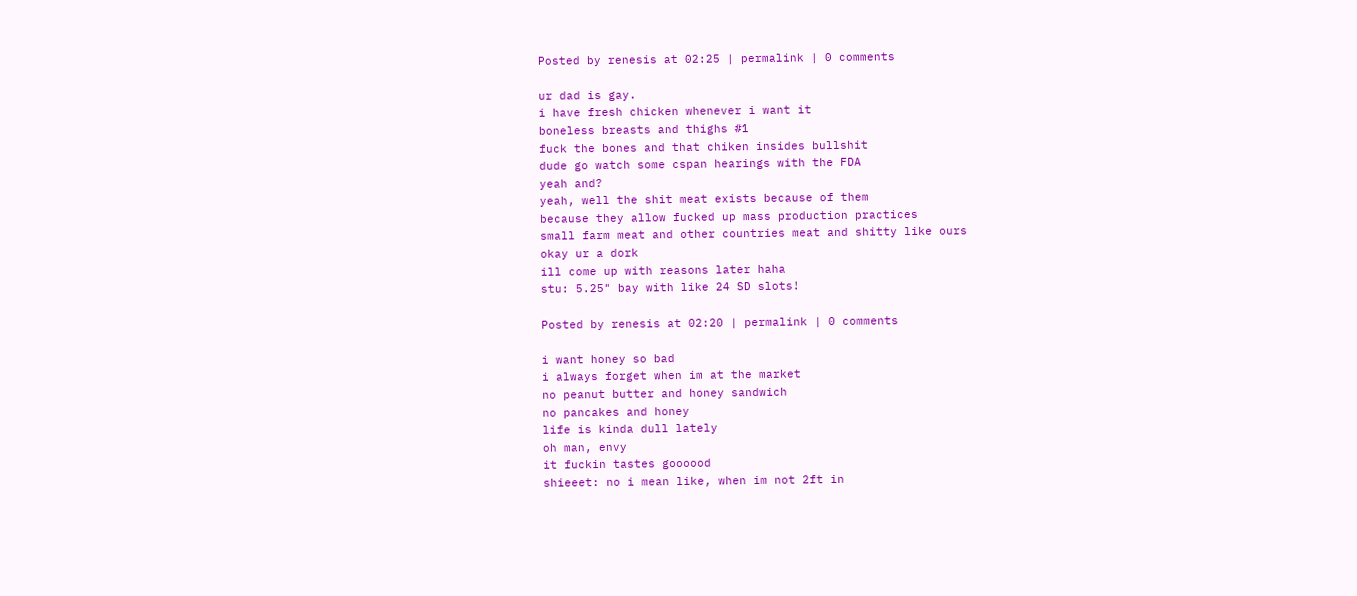Posted by renesis at 02:25 | permalink | 0 comments

ur dad is gay.
i have fresh chicken whenever i want it
boneless breasts and thighs #1
fuck the bones and that chiken insides bullshit
dude go watch some cspan hearings with the FDA
yeah and?
yeah, well the shit meat exists because of them
because they allow fucked up mass production practices
small farm meat and other countries meat and shitty like ours
okay ur a dork
ill come up with reasons later haha
stu: 5.25" bay with like 24 SD slots!

Posted by renesis at 02:20 | permalink | 0 comments

i want honey so bad
i always forget when im at the market
no peanut butter and honey sandwich
no pancakes and honey
life is kinda dull lately
oh man, envy
it fuckin tastes goooood
shieeet: no i mean like, when im not 2ft in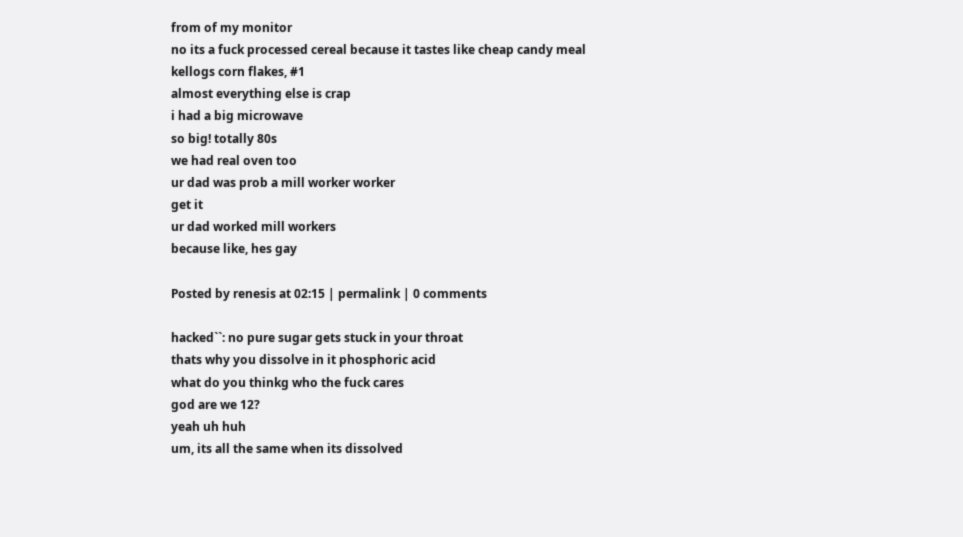from of my monitor
no its a fuck processed cereal because it tastes like cheap candy meal
kellogs corn flakes, #1
almost everything else is crap
i had a big microwave
so big! totally 80s
we had real oven too
ur dad was prob a mill worker worker
get it
ur dad worked mill workers
because like, hes gay

Posted by renesis at 02:15 | permalink | 0 comments

hacked``: no pure sugar gets stuck in your throat
thats why you dissolve in it phosphoric acid
what do you thinkg who the fuck cares
god are we 12?
yeah uh huh
um, its all the same when its dissolved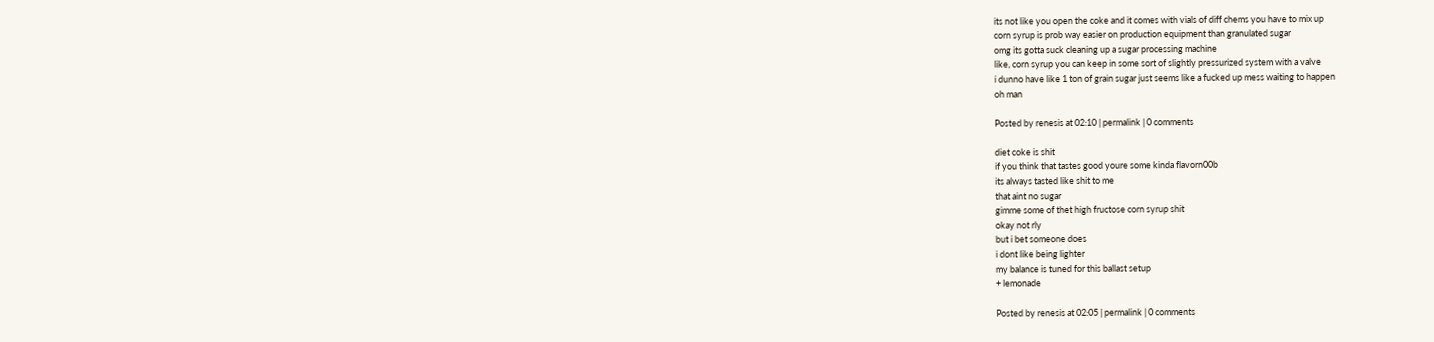its not like you open the coke and it comes with vials of diff chems you have to mix up
corn syrup is prob way easier on production equipment than granulated sugar
omg its gotta suck cleaning up a sugar processing machine
like, corn syrup you can keep in some sort of slightly pressurized system with a valve
i dunno have like 1 ton of grain sugar just seems like a fucked up mess waiting to happen
oh man

Posted by renesis at 02:10 | permalink | 0 comments

diet coke is shit
if you think that tastes good youre some kinda flavorn00b
its always tasted like shit to me
that aint no sugar
gimme some of thet high fructose corn syrup shit
okay not rly
but i bet someone does
i dont like being lighter
my balance is tuned for this ballast setup
+ lemonade

Posted by renesis at 02:05 | permalink | 0 comments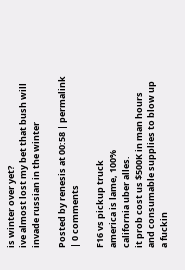is winter over yet?
ive almost lost my bet that bush will invade russian in the winter

Posted by renesis at 00:58 | permalink | 0 comments

F16 vs pickup truck
america is lame, 100%
california uber alles.
it prob cost us $500K in man hours and consumable supplies to blow up a fuckin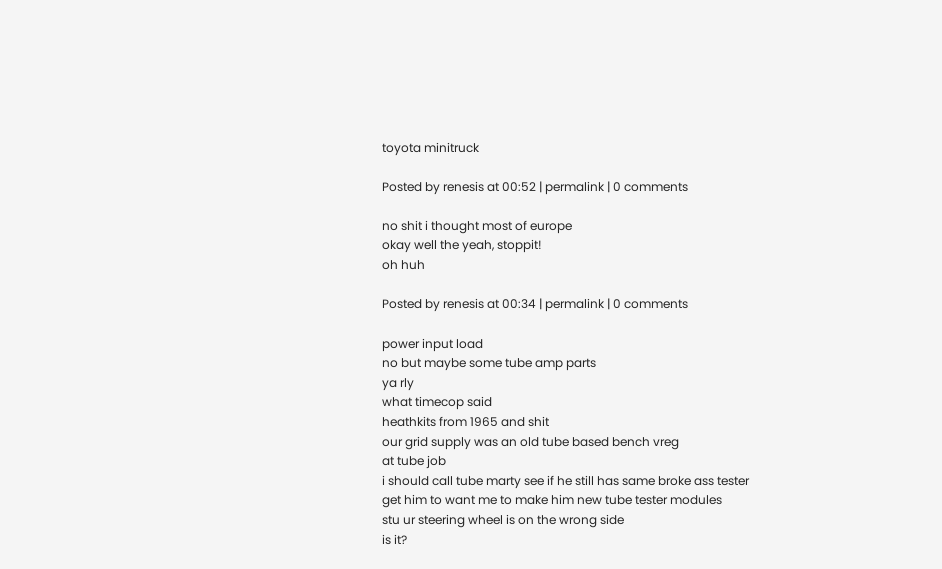toyota minitruck

Posted by renesis at 00:52 | permalink | 0 comments

no shit i thought most of europe
okay well the yeah, stoppit!
oh huh

Posted by renesis at 00:34 | permalink | 0 comments

power input load
no but maybe some tube amp parts
ya rly
what timecop said
heathkits from 1965 and shit
our grid supply was an old tube based bench vreg
at tube job
i should call tube marty see if he still has same broke ass tester
get him to want me to make him new tube tester modules
stu ur steering wheel is on the wrong side
is it?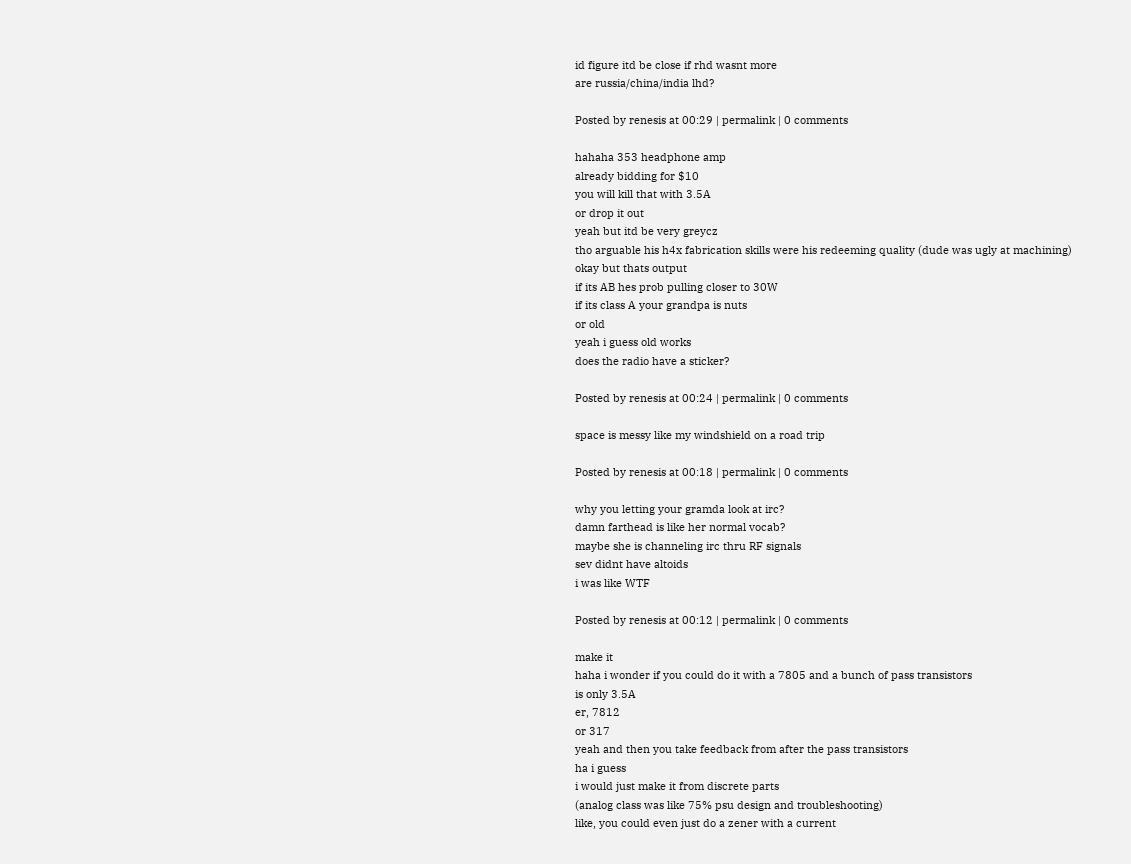id figure itd be close if rhd wasnt more
are russia/china/india lhd?

Posted by renesis at 00:29 | permalink | 0 comments

hahaha 353 headphone amp
already bidding for $10
you will kill that with 3.5A
or drop it out
yeah but itd be very greycz
tho arguable his h4x fabrication skills were his redeeming quality (dude was ugly at machining)
okay but thats output
if its AB hes prob pulling closer to 30W
if its class A your grandpa is nuts
or old
yeah i guess old works
does the radio have a sticker?

Posted by renesis at 00:24 | permalink | 0 comments

space is messy like my windshield on a road trip

Posted by renesis at 00:18 | permalink | 0 comments

why you letting your gramda look at irc?
damn farthead is like her normal vocab?
maybe she is channeling irc thru RF signals
sev didnt have altoids
i was like WTF

Posted by renesis at 00:12 | permalink | 0 comments

make it
haha i wonder if you could do it with a 7805 and a bunch of pass transistors
is only 3.5A
er, 7812
or 317
yeah and then you take feedback from after the pass transistors
ha i guess
i would just make it from discrete parts
(analog class was like 75% psu design and troubleshooting)
like, you could even just do a zener with a current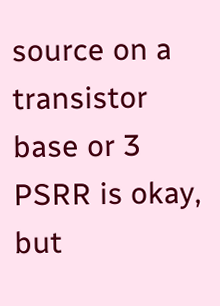source on a transistor base or 3
PSRR is okay, but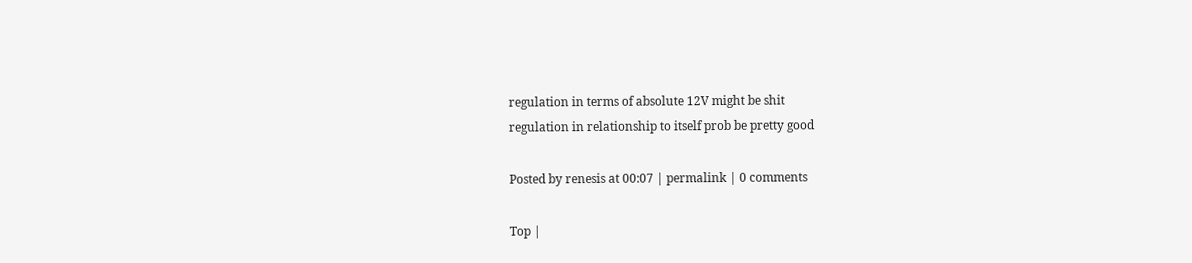regulation in terms of absolute 12V might be shit
regulation in relationship to itself prob be pretty good

Posted by renesis at 00:07 | permalink | 0 comments

Top |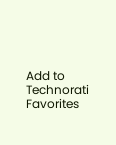Add to Technorati Favorites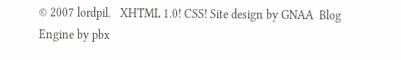© 2007 lordpil.   XHTML 1.0! CSS! Site design by GNAA  Blog Engine by pbx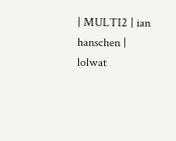| MULTI2 | ian hanschen | lolwat